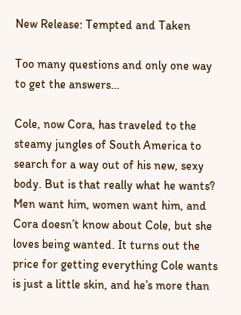New Release: Tempted and Taken

Too many questions and only one way to get the answers…

Cole, now Cora, has traveled to the steamy jungles of South America to search for a way out of his new, sexy body. But is that really what he wants? Men want him, women want him, and Cora doesn’t know about Cole, but she loves being wanted. It turns out the price for getting everything Cole wants is just a little skin, and he’s more than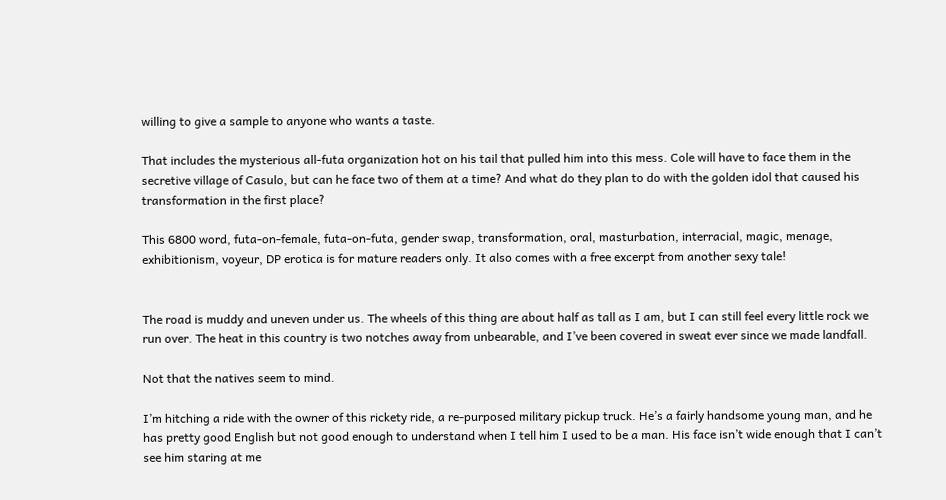willing to give a sample to anyone who wants a taste.

That includes the mysterious all-futa organization hot on his tail that pulled him into this mess. Cole will have to face them in the secretive village of Casulo, but can he face two of them at a time? And what do they plan to do with the golden idol that caused his transformation in the first place?

This 6800 word, futa-on-female, futa-on-futa, gender swap, transformation, oral, masturbation, interracial, magic, menage, exhibitionism, voyeur, DP erotica is for mature readers only. It also comes with a free excerpt from another sexy tale!


The road is muddy and uneven under us. The wheels of this thing are about half as tall as I am, but I can still feel every little rock we run over. The heat in this country is two notches away from unbearable, and I’ve been covered in sweat ever since we made landfall.

Not that the natives seem to mind.

I’m hitching a ride with the owner of this rickety ride, a re-purposed military pickup truck. He’s a fairly handsome young man, and he has pretty good English but not good enough to understand when I tell him I used to be a man. His face isn’t wide enough that I can’t see him staring at me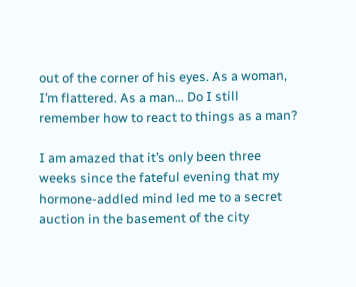out of the corner of his eyes. As a woman, I’m flattered. As a man… Do I still remember how to react to things as a man?

I am amazed that it’s only been three weeks since the fateful evening that my hormone-addled mind led me to a secret auction in the basement of the city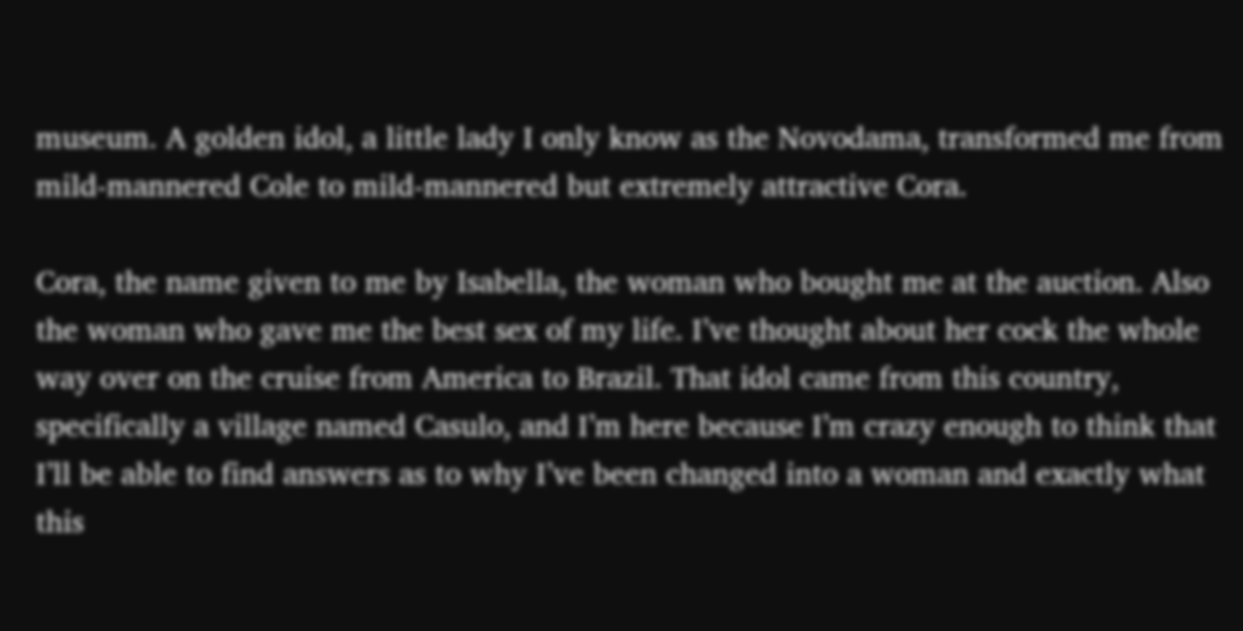museum. A golden idol, a little lady I only know as the Novodama, transformed me from mild-mannered Cole to mild-mannered but extremely attractive Cora.

Cora, the name given to me by Isabella, the woman who bought me at the auction. Also the woman who gave me the best sex of my life. I’ve thought about her cock the whole way over on the cruise from America to Brazil. That idol came from this country, specifically a village named Casulo, and I’m here because I’m crazy enough to think that I’ll be able to find answers as to why I’ve been changed into a woman and exactly what this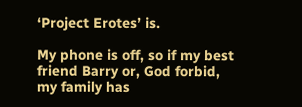‘Project Erotes’ is.

My phone is off, so if my best friend Barry or, God forbid, my family has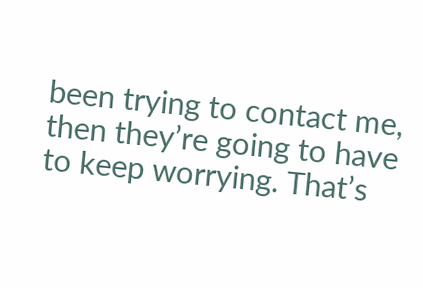been trying to contact me, then they’re going to have to keep worrying. That’s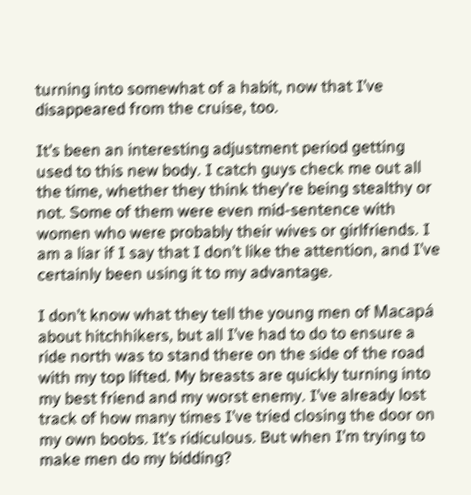turning into somewhat of a habit, now that I’ve disappeared from the cruise, too.

It’s been an interesting adjustment period getting used to this new body. I catch guys check me out all the time, whether they think they’re being stealthy or not. Some of them were even mid-sentence with women who were probably their wives or girlfriends. I am a liar if I say that I don’t like the attention, and I’ve certainly been using it to my advantage.

I don’t know what they tell the young men of Macapá about hitchhikers, but all I’ve had to do to ensure a ride north was to stand there on the side of the road with my top lifted. My breasts are quickly turning into my best friend and my worst enemy. I’ve already lost track of how many times I’ve tried closing the door on my own boobs. It’s ridiculous. But when I’m trying to make men do my bidding?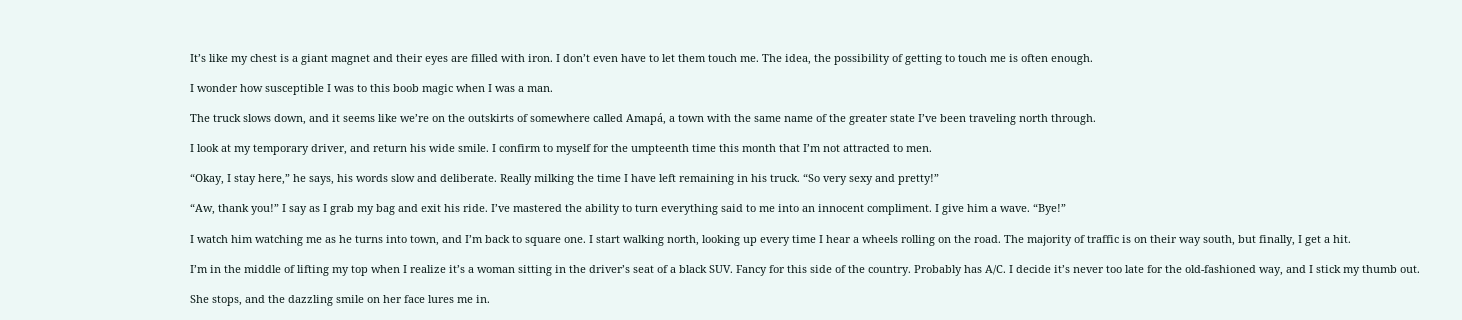It’s like my chest is a giant magnet and their eyes are filled with iron. I don’t even have to let them touch me. The idea, the possibility of getting to touch me is often enough.

I wonder how susceptible I was to this boob magic when I was a man.

The truck slows down, and it seems like we’re on the outskirts of somewhere called Amapá, a town with the same name of the greater state I’ve been traveling north through.

I look at my temporary driver, and return his wide smile. I confirm to myself for the umpteenth time this month that I’m not attracted to men.

“Okay, I stay here,” he says, his words slow and deliberate. Really milking the time I have left remaining in his truck. “So very sexy and pretty!”

“Aw, thank you!” I say as I grab my bag and exit his ride. I’ve mastered the ability to turn everything said to me into an innocent compliment. I give him a wave. “Bye!”

I watch him watching me as he turns into town, and I’m back to square one. I start walking north, looking up every time I hear a wheels rolling on the road. The majority of traffic is on their way south, but finally, I get a hit.

I’m in the middle of lifting my top when I realize it’s a woman sitting in the driver’s seat of a black SUV. Fancy for this side of the country. Probably has A/C. I decide it’s never too late for the old-fashioned way, and I stick my thumb out.

She stops, and the dazzling smile on her face lures me in.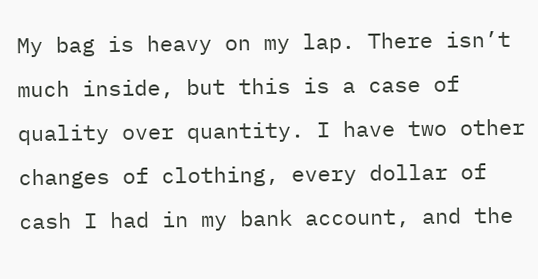My bag is heavy on my lap. There isn’t much inside, but this is a case of quality over quantity. I have two other changes of clothing, every dollar of cash I had in my bank account, and the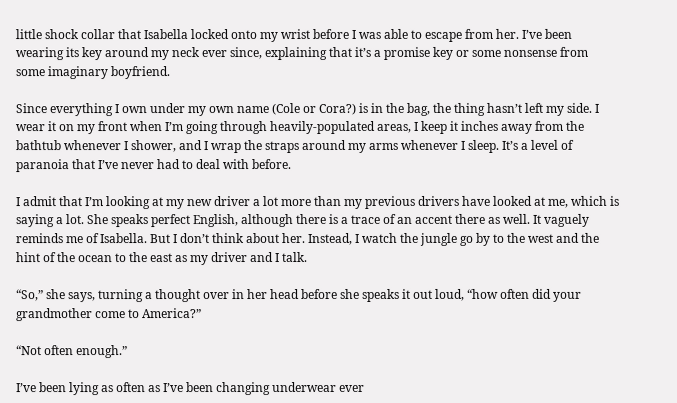little shock collar that Isabella locked onto my wrist before I was able to escape from her. I’ve been wearing its key around my neck ever since, explaining that it’s a promise key or some nonsense from some imaginary boyfriend.

Since everything I own under my own name (Cole or Cora?) is in the bag, the thing hasn’t left my side. I wear it on my front when I’m going through heavily-populated areas, I keep it inches away from the bathtub whenever I shower, and I wrap the straps around my arms whenever I sleep. It’s a level of paranoia that I’ve never had to deal with before.

I admit that I’m looking at my new driver a lot more than my previous drivers have looked at me, which is saying a lot. She speaks perfect English, although there is a trace of an accent there as well. It vaguely reminds me of Isabella. But I don’t think about her. Instead, I watch the jungle go by to the west and the hint of the ocean to the east as my driver and I talk.

“So,” she says, turning a thought over in her head before she speaks it out loud, “how often did your grandmother come to America?”

“Not often enough.”

I’ve been lying as often as I’ve been changing underwear ever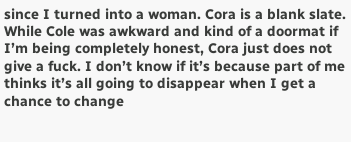since I turned into a woman. Cora is a blank slate. While Cole was awkward and kind of a doormat if I’m being completely honest, Cora just does not give a fuck. I don’t know if it’s because part of me thinks it’s all going to disappear when I get a chance to change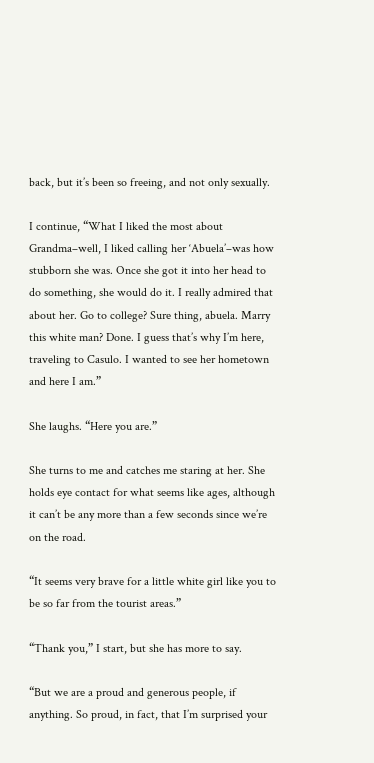back, but it’s been so freeing, and not only sexually.

I continue, “What I liked the most about Grandma–well, I liked calling her ‘Abuela’–was how stubborn she was. Once she got it into her head to do something, she would do it. I really admired that about her. Go to college? Sure thing, abuela. Marry this white man? Done. I guess that’s why I’m here, traveling to Casulo. I wanted to see her hometown and here I am.”

She laughs. “Here you are.”

She turns to me and catches me staring at her. She holds eye contact for what seems like ages, although it can’t be any more than a few seconds since we’re on the road.

“It seems very brave for a little white girl like you to be so far from the tourist areas.”

“Thank you,” I start, but she has more to say.

“But we are a proud and generous people, if anything. So proud, in fact, that I’m surprised your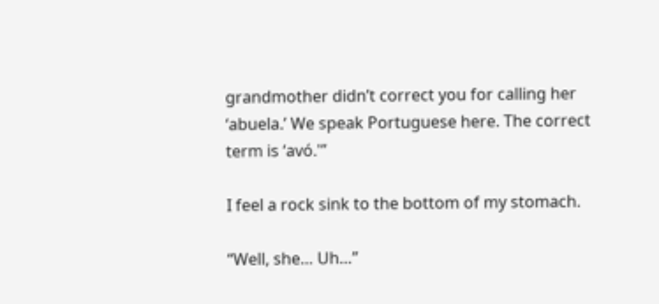grandmother didn’t correct you for calling her ‘abuela.’ We speak Portuguese here. The correct term is ‘avó.'”

I feel a rock sink to the bottom of my stomach.

“Well, she… Uh…”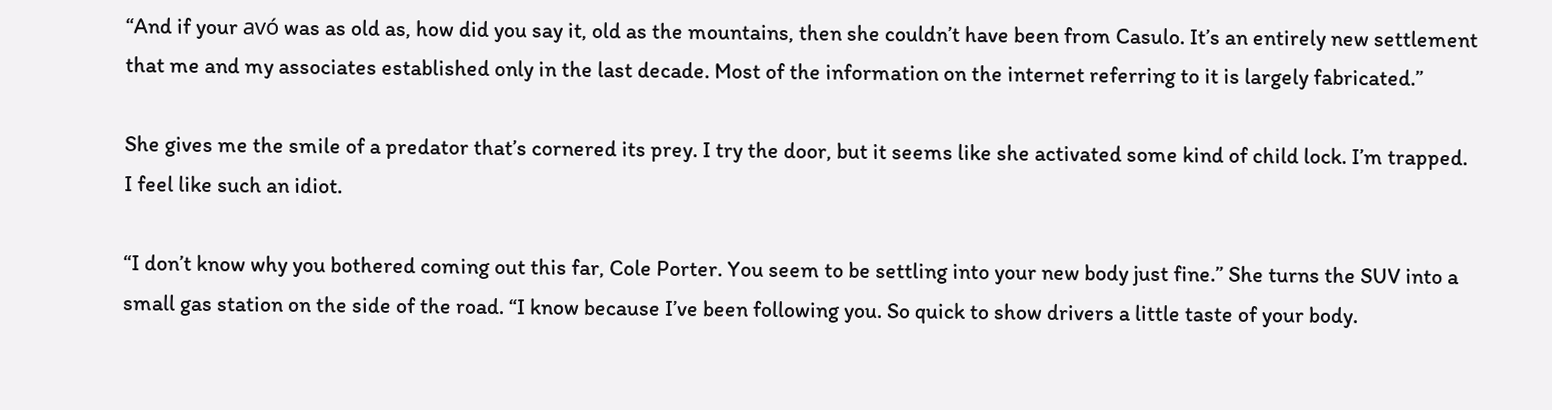“And if your avó was as old as, how did you say it, old as the mountains, then she couldn’t have been from Casulo. It’s an entirely new settlement that me and my associates established only in the last decade. Most of the information on the internet referring to it is largely fabricated.”

She gives me the smile of a predator that’s cornered its prey. I try the door, but it seems like she activated some kind of child lock. I’m trapped. I feel like such an idiot.

“I don’t know why you bothered coming out this far, Cole Porter. You seem to be settling into your new body just fine.” She turns the SUV into a small gas station on the side of the road. “I know because I’ve been following you. So quick to show drivers a little taste of your body.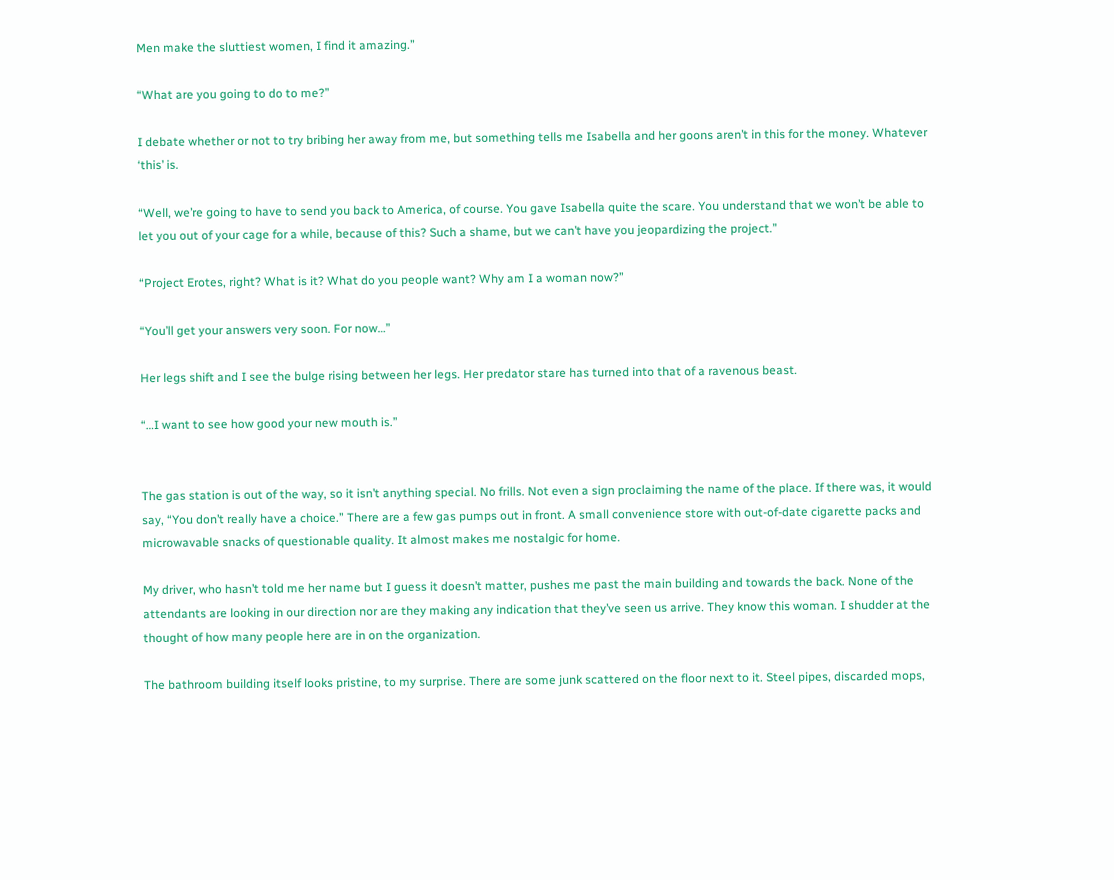Men make the sluttiest women, I find it amazing.”

“What are you going to do to me?”

I debate whether or not to try bribing her away from me, but something tells me Isabella and her goons aren’t in this for the money. Whatever ‘this’ is.

“Well, we’re going to have to send you back to America, of course. You gave Isabella quite the scare. You understand that we won’t be able to let you out of your cage for a while, because of this? Such a shame, but we can’t have you jeopardizing the project.”

“Project Erotes, right? What is it? What do you people want? Why am I a woman now?”

“You’ll get your answers very soon. For now…”

Her legs shift and I see the bulge rising between her legs. Her predator stare has turned into that of a ravenous beast.

“…I want to see how good your new mouth is.”


The gas station is out of the way, so it isn’t anything special. No frills. Not even a sign proclaiming the name of the place. If there was, it would say, “You don’t really have a choice.” There are a few gas pumps out in front. A small convenience store with out-of-date cigarette packs and microwavable snacks of questionable quality. It almost makes me nostalgic for home.

My driver, who hasn’t told me her name but I guess it doesn’t matter, pushes me past the main building and towards the back. None of the attendants are looking in our direction nor are they making any indication that they’ve seen us arrive. They know this woman. I shudder at the thought of how many people here are in on the organization.

The bathroom building itself looks pristine, to my surprise. There are some junk scattered on the floor next to it. Steel pipes, discarded mops,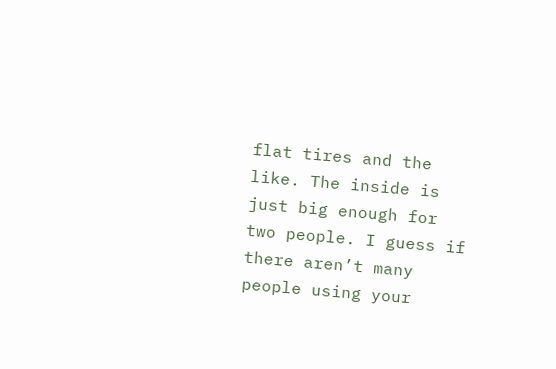flat tires and the like. The inside is just big enough for two people. I guess if there aren’t many people using your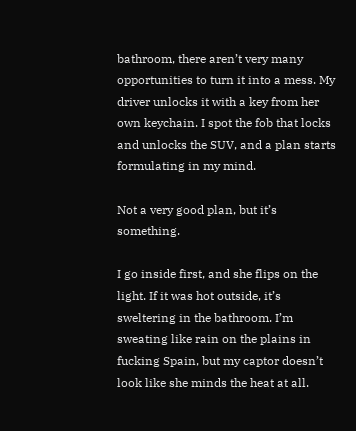bathroom, there aren’t very many opportunities to turn it into a mess. My driver unlocks it with a key from her own keychain. I spot the fob that locks and unlocks the SUV, and a plan starts formulating in my mind.

Not a very good plan, but it’s something.

I go inside first, and she flips on the light. If it was hot outside, it’s sweltering in the bathroom. I’m sweating like rain on the plains in fucking Spain, but my captor doesn’t look like she minds the heat at all.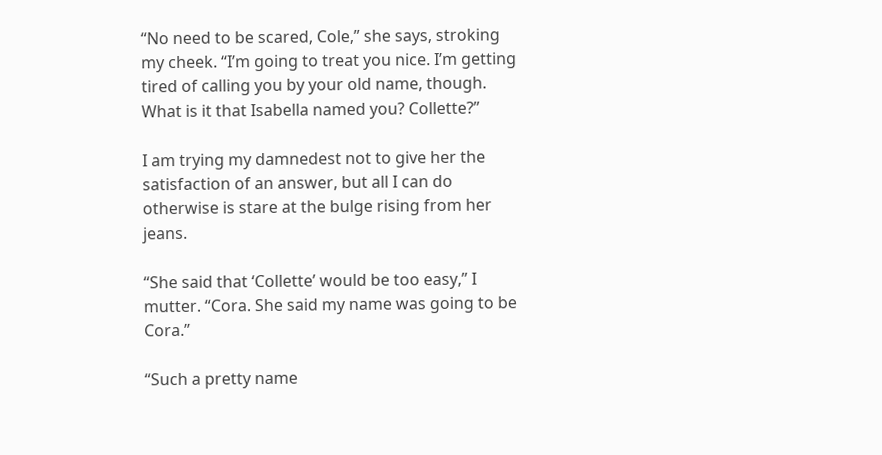“No need to be scared, Cole,” she says, stroking my cheek. “I’m going to treat you nice. I’m getting tired of calling you by your old name, though. What is it that Isabella named you? Collette?”

I am trying my damnedest not to give her the satisfaction of an answer, but all I can do otherwise is stare at the bulge rising from her jeans.

“She said that ‘Collette’ would be too easy,” I mutter. “Cora. She said my name was going to be Cora.”

“Such a pretty name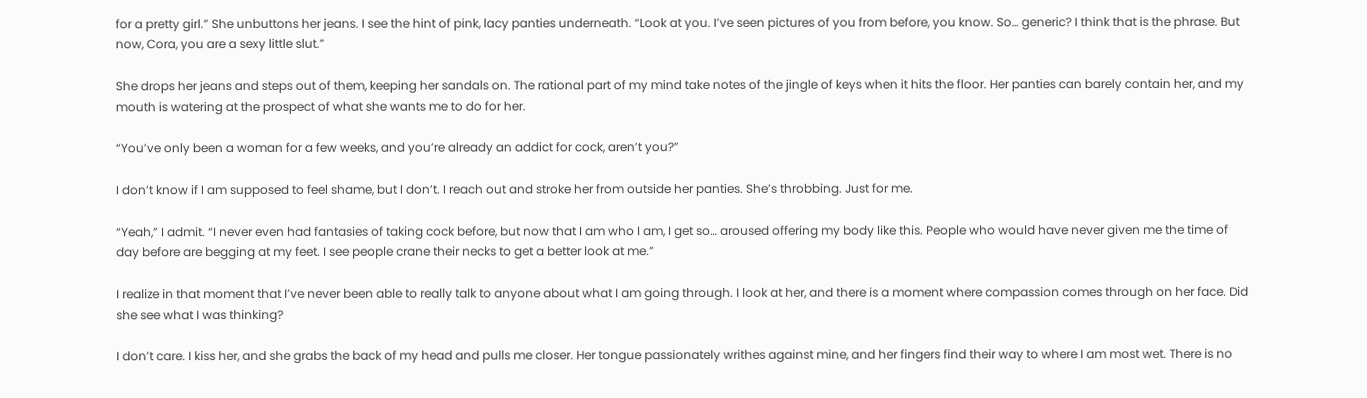for a pretty girl.” She unbuttons her jeans. I see the hint of pink, lacy panties underneath. “Look at you. I’ve seen pictures of you from before, you know. So… generic? I think that is the phrase. But now, Cora, you are a sexy little slut.”

She drops her jeans and steps out of them, keeping her sandals on. The rational part of my mind take notes of the jingle of keys when it hits the floor. Her panties can barely contain her, and my mouth is watering at the prospect of what she wants me to do for her.

“You’ve only been a woman for a few weeks, and you’re already an addict for cock, aren’t you?”

I don’t know if I am supposed to feel shame, but I don’t. I reach out and stroke her from outside her panties. She’s throbbing. Just for me.

“Yeah,” I admit. “I never even had fantasies of taking cock before, but now that I am who I am, I get so… aroused offering my body like this. People who would have never given me the time of day before are begging at my feet. I see people crane their necks to get a better look at me.”

I realize in that moment that I’ve never been able to really talk to anyone about what I am going through. I look at her, and there is a moment where compassion comes through on her face. Did she see what I was thinking?

I don’t care. I kiss her, and she grabs the back of my head and pulls me closer. Her tongue passionately writhes against mine, and her fingers find their way to where I am most wet. There is no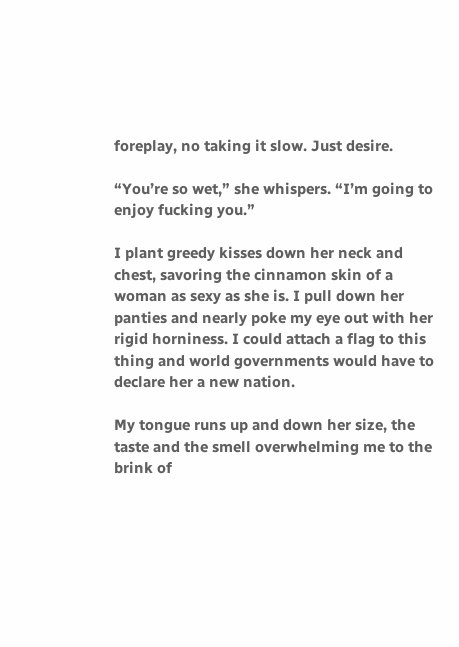foreplay, no taking it slow. Just desire.

“You’re so wet,” she whispers. “I’m going to enjoy fucking you.”

I plant greedy kisses down her neck and chest, savoring the cinnamon skin of a woman as sexy as she is. I pull down her panties and nearly poke my eye out with her rigid horniness. I could attach a flag to this thing and world governments would have to declare her a new nation.

My tongue runs up and down her size, the taste and the smell overwhelming me to the brink of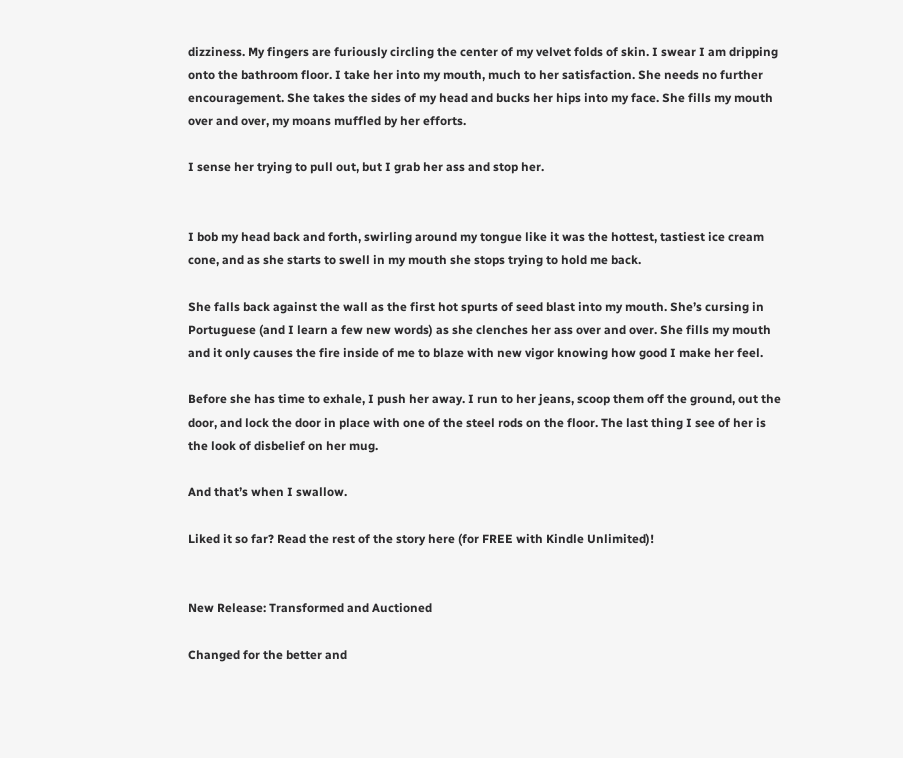dizziness. My fingers are furiously circling the center of my velvet folds of skin. I swear I am dripping onto the bathroom floor. I take her into my mouth, much to her satisfaction. She needs no further encouragement. She takes the sides of my head and bucks her hips into my face. She fills my mouth over and over, my moans muffled by her efforts.

I sense her trying to pull out, but I grab her ass and stop her.


I bob my head back and forth, swirling around my tongue like it was the hottest, tastiest ice cream cone, and as she starts to swell in my mouth she stops trying to hold me back.

She falls back against the wall as the first hot spurts of seed blast into my mouth. She’s cursing in Portuguese (and I learn a few new words) as she clenches her ass over and over. She fills my mouth and it only causes the fire inside of me to blaze with new vigor knowing how good I make her feel.

Before she has time to exhale, I push her away. I run to her jeans, scoop them off the ground, out the door, and lock the door in place with one of the steel rods on the floor. The last thing I see of her is the look of disbelief on her mug.

And that’s when I swallow.

Liked it so far? Read the rest of the story here (for FREE with Kindle Unlimited)!


New Release: Transformed and Auctioned

Changed for the better and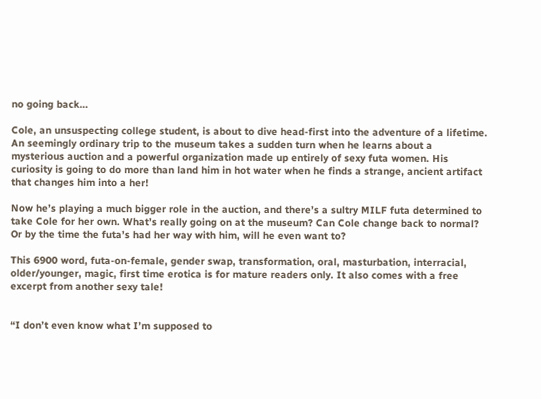no going back…

Cole, an unsuspecting college student, is about to dive head-first into the adventure of a lifetime. An seemingly ordinary trip to the museum takes a sudden turn when he learns about a mysterious auction and a powerful organization made up entirely of sexy futa women. His curiosity is going to do more than land him in hot water when he finds a strange, ancient artifact that changes him into a her!

Now he’s playing a much bigger role in the auction, and there’s a sultry MILF futa determined to take Cole for her own. What’s really going on at the museum? Can Cole change back to normal? Or by the time the futa’s had her way with him, will he even want to?

This 6900 word, futa-on-female, gender swap, transformation, oral, masturbation, interracial, older/younger, magic, first time erotica is for mature readers only. It also comes with a free excerpt from another sexy tale!


“I don’t even know what I’m supposed to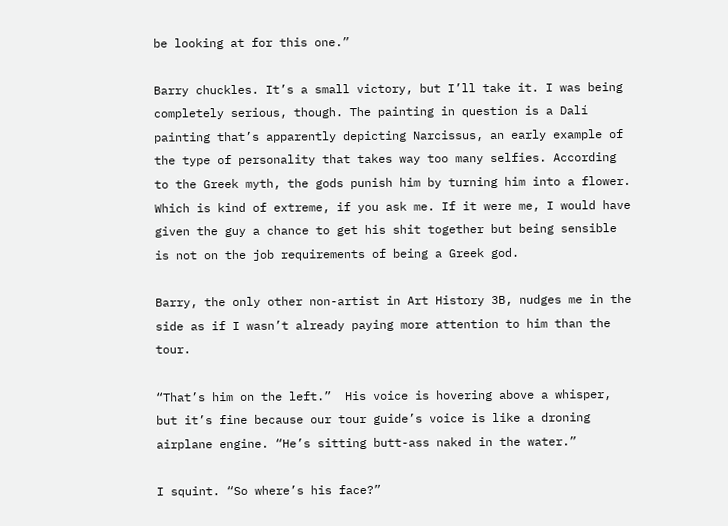be looking at for this one.”

Barry chuckles. It’s a small victory, but I’ll take it. I was being completely serious, though. The painting in question is a Dalí painting that’s apparently depicting Narcissus, an early example of the type of personality that takes way too many selfies. According to the Greek myth, the gods punish him by turning him into a flower. Which is kind of extreme, if you ask me. If it were me, I would have given the guy a chance to get his shit together but being sensible is not on the job requirements of being a Greek god.

Barry, the only other non-artist in Art History 3B, nudges me in the side as if I wasn’t already paying more attention to him than the tour.

“That’s him on the left.”  His voice is hovering above a whisper, but it’s fine because our tour guide’s voice is like a droning airplane engine. “He’s sitting butt-ass naked in the water.”

I squint. “So where’s his face?”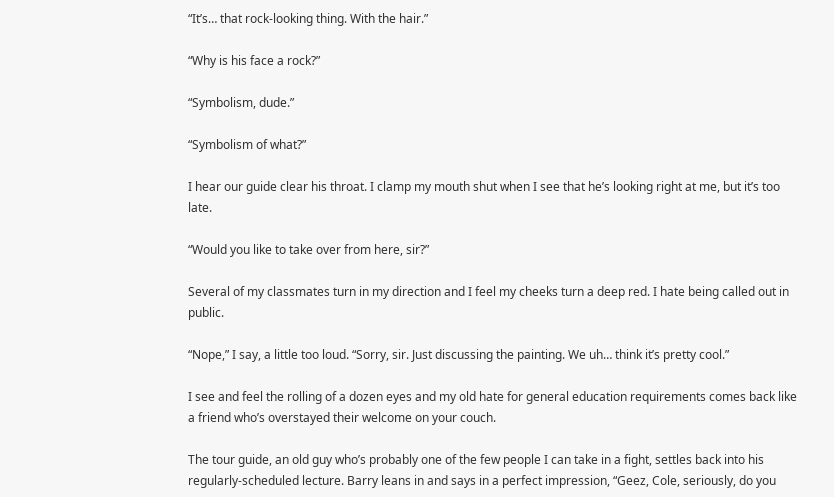“It’s… that rock-looking thing. With the hair.”

“Why is his face a rock?”

“Symbolism, dude.”

“Symbolism of what?”

I hear our guide clear his throat. I clamp my mouth shut when I see that he’s looking right at me, but it’s too late.

“Would you like to take over from here, sir?”

Several of my classmates turn in my direction and I feel my cheeks turn a deep red. I hate being called out in public.

“Nope,” I say, a little too loud. “Sorry, sir. Just discussing the painting. We uh… think it’s pretty cool.”

I see and feel the rolling of a dozen eyes and my old hate for general education requirements comes back like a friend who’s overstayed their welcome on your couch.

The tour guide, an old guy who’s probably one of the few people I can take in a fight, settles back into his regularly-scheduled lecture. Barry leans in and says in a perfect impression, “Geez, Cole, seriously, do you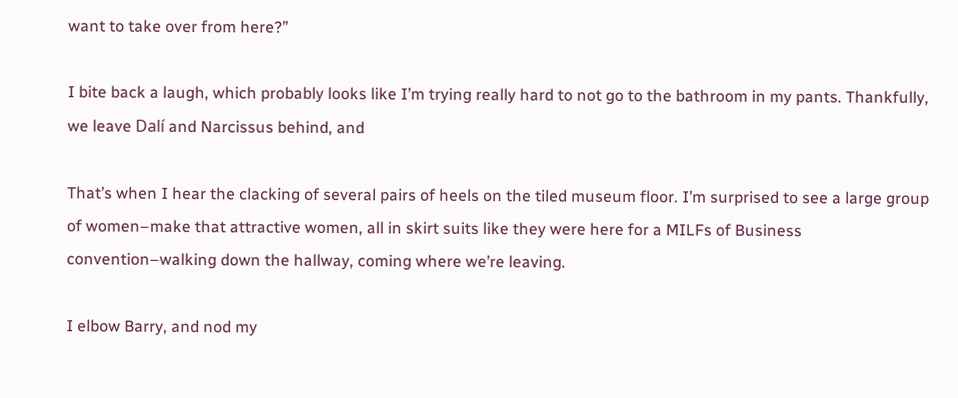want to take over from here?”

I bite back a laugh, which probably looks like I’m trying really hard to not go to the bathroom in my pants. Thankfully, we leave Dalí and Narcissus behind, and

That’s when I hear the clacking of several pairs of heels on the tiled museum floor. I’m surprised to see a large group of women–make that attractive women, all in skirt suits like they were here for a MILFs of Business convention–walking down the hallway, coming where we’re leaving.

I elbow Barry, and nod my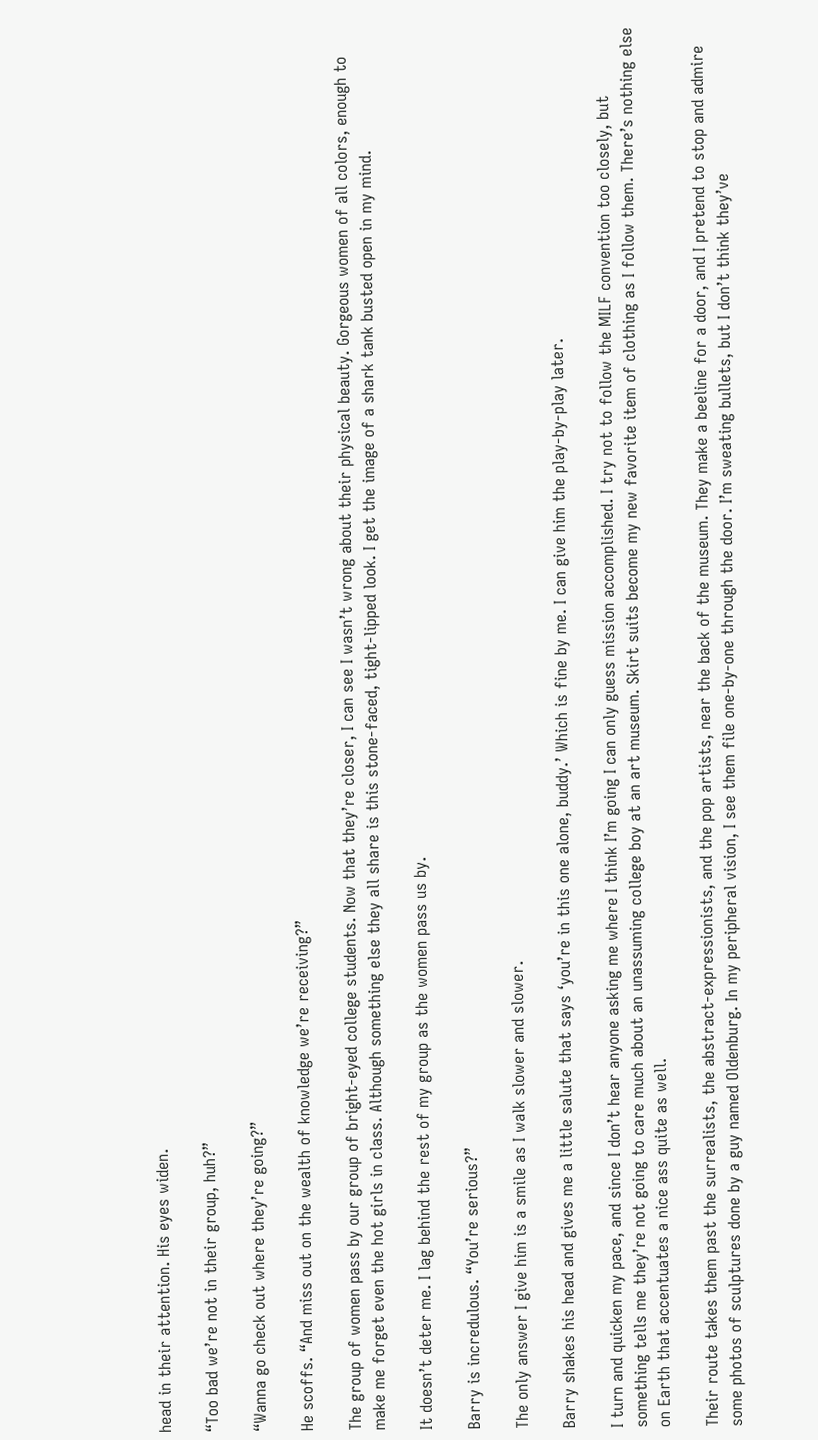head in their attention. His eyes widen.

“Too bad we’re not in their group, huh?”

“Wanna go check out where they’re going?”

He scoffs. “And miss out on the wealth of knowledge we’re receiving?”

The group of women pass by our group of bright-eyed college students. Now that they’re closer, I can see I wasn’t wrong about their physical beauty. Gorgeous women of all colors, enough to make me forget even the hot girls in class. Although something else they all share is this stone-faced, tight-lipped look. I get the image of a shark tank busted open in my mind.

It doesn’t deter me. I lag behind the rest of my group as the women pass us by.

Barry is incredulous. “You’re serious?”

The only answer I give him is a smile as I walk slower and slower.

Barry shakes his head and gives me a little salute that says ‘you’re in this one alone, buddy.’ Which is fine by me. I can give him the play-by-play later.

I turn and quicken my pace, and since I don’t hear anyone asking me where I think I’m going I can only guess mission accomplished. I try not to follow the MILF convention too closely, but something tells me they’re not going to care much about an unassuming college boy at an art museum. Skirt suits become my new favorite item of clothing as I follow them. There’s nothing else on Earth that accentuates a nice ass quite as well.

Their route takes them past the surrealists, the abstract-expressionists, and the pop artists, near the back of the museum. They make a beeline for a door, and I pretend to stop and admire some photos of sculptures done by a guy named Oldenburg. In my peripheral vision, I see them file one-by-one through the door. I’m sweating bullets, but I don’t think they’ve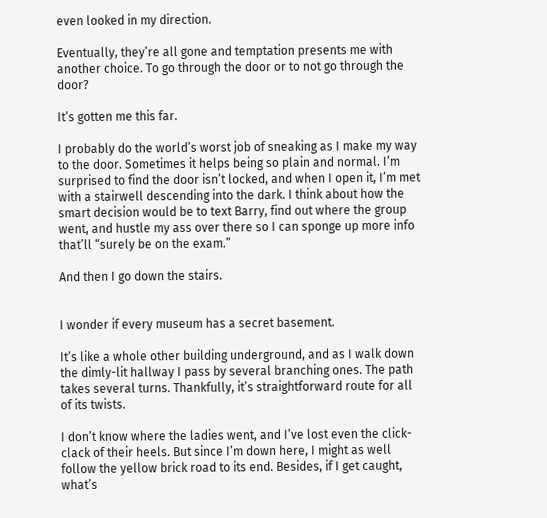even looked in my direction.

Eventually, they’re all gone and temptation presents me with another choice. To go through the door or to not go through the door?

It’s gotten me this far.

I probably do the world’s worst job of sneaking as I make my way to the door. Sometimes it helps being so plain and normal. I’m surprised to find the door isn’t locked, and when I open it, I’m met with a stairwell descending into the dark. I think about how the smart decision would be to text Barry, find out where the group went, and hustle my ass over there so I can sponge up more info that’ll “surely be on the exam.”

And then I go down the stairs.


I wonder if every museum has a secret basement.

It’s like a whole other building underground, and as I walk down the dimly-lit hallway I pass by several branching ones. The path takes several turns. Thankfully, it’s straightforward route for all of its twists.

I don’t know where the ladies went, and I’ve lost even the click-clack of their heels. But since I’m down here, I might as well follow the yellow brick road to its end. Besides, if I get caught, what’s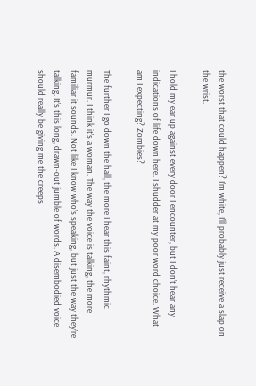the worst that could happen? I’m white, I’ll probably just receive a slap on the wrist.

I hold my ear up against every door I encounter, but I don’t hear any indications of life down here. I shudder at my poor word choice. What am I expecting? Zombies?

The further I go down the hall, the more I hear this faint, rhythmic murmur. I think it’s a woman. The way the voice is talking, the more familiar it sounds. Not like I know who’s speaking, but just the way they’re talking. It’s this long, drawn-out jumble of words. A disembodied voice should really be giving me the creeps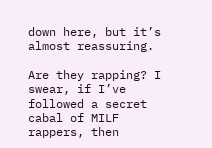down here, but it’s almost reassuring.

Are they rapping? I swear, if I’ve followed a secret cabal of MILF rappers, then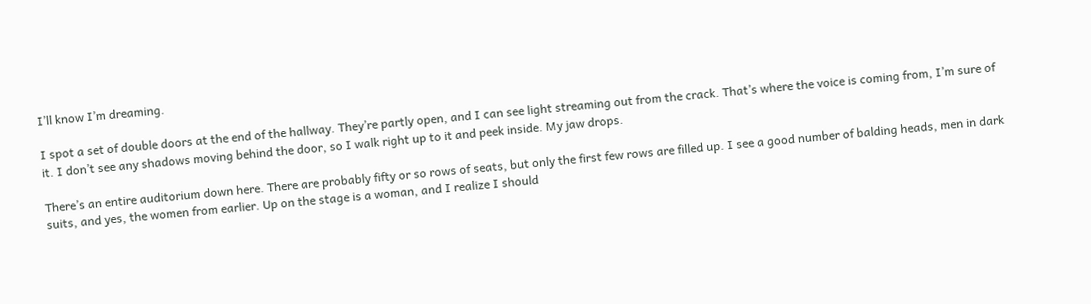I’ll know I’m dreaming.

I spot a set of double doors at the end of the hallway. They’re partly open, and I can see light streaming out from the crack. That’s where the voice is coming from, I’m sure of it. I don’t see any shadows moving behind the door, so I walk right up to it and peek inside. My jaw drops.

There’s an entire auditorium down here. There are probably fifty or so rows of seats, but only the first few rows are filled up. I see a good number of balding heads, men in dark suits, and yes, the women from earlier. Up on the stage is a woman, and I realize I should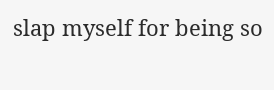slap myself for being so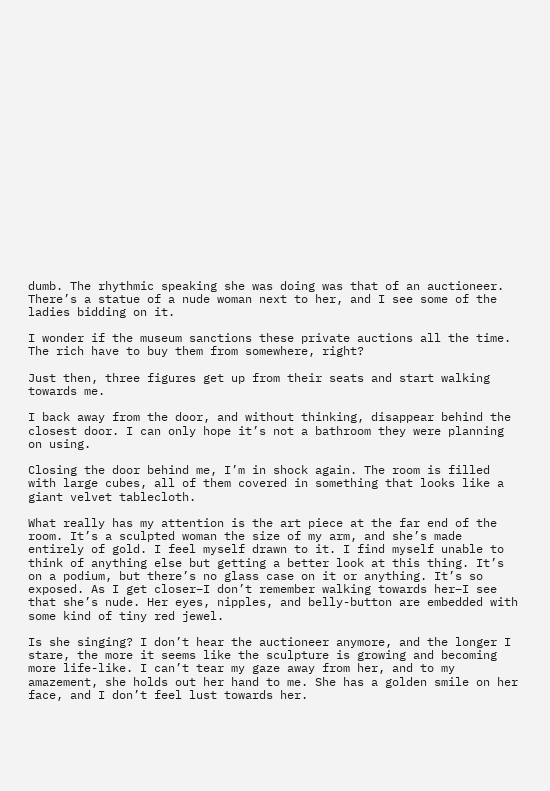dumb. The rhythmic speaking she was doing was that of an auctioneer. There’s a statue of a nude woman next to her, and I see some of the ladies bidding on it.

I wonder if the museum sanctions these private auctions all the time. The rich have to buy them from somewhere, right?

Just then, three figures get up from their seats and start walking towards me.

I back away from the door, and without thinking, disappear behind the closest door. I can only hope it’s not a bathroom they were planning on using.

Closing the door behind me, I’m in shock again. The room is filled with large cubes, all of them covered in something that looks like a giant velvet tablecloth.

What really has my attention is the art piece at the far end of the room. It’s a sculpted woman the size of my arm, and she’s made entirely of gold. I feel myself drawn to it. I find myself unable to think of anything else but getting a better look at this thing. It’s on a podium, but there’s no glass case on it or anything. It’s so exposed. As I get closer–I don’t remember walking towards her–I see that she’s nude. Her eyes, nipples, and belly-button are embedded with some kind of tiny red jewel.

Is she singing? I don’t hear the auctioneer anymore, and the longer I stare, the more it seems like the sculpture is growing and becoming more life-like. I can’t tear my gaze away from her, and to my amazement, she holds out her hand to me. She has a golden smile on her face, and I don’t feel lust towards her.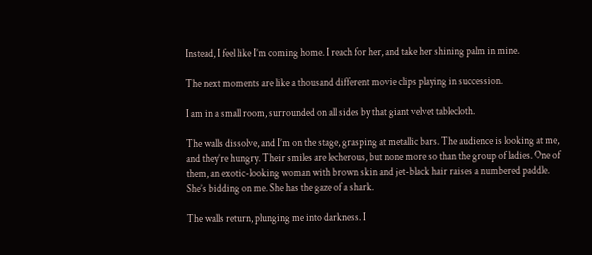Instead, I feel like I’m coming home. I reach for her, and take her shining palm in mine.

The next moments are like a thousand different movie clips playing in succession.

I am in a small room, surrounded on all sides by that giant velvet tablecloth.

The walls dissolve, and I’m on the stage, grasping at metallic bars. The audience is looking at me, and they’re hungry. Their smiles are lecherous, but none more so than the group of ladies. One of them, an exotic-looking woman with brown skin and jet-black hair raises a numbered paddle. She’s bidding on me. She has the gaze of a shark.

The walls return, plunging me into darkness. I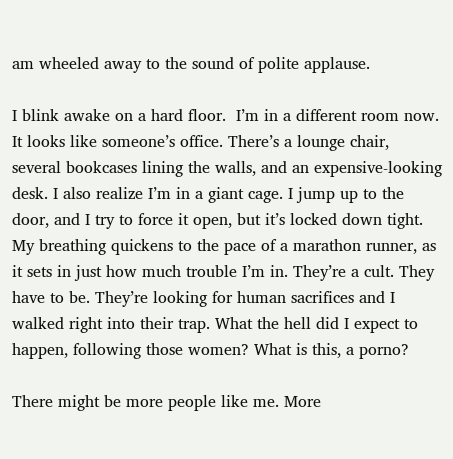am wheeled away to the sound of polite applause.

I blink awake on a hard floor.  I’m in a different room now. It looks like someone’s office. There’s a lounge chair, several bookcases lining the walls, and an expensive-looking desk. I also realize I’m in a giant cage. I jump up to the door, and I try to force it open, but it’s locked down tight. My breathing quickens to the pace of a marathon runner, as it sets in just how much trouble I’m in. They’re a cult. They have to be. They’re looking for human sacrifices and I walked right into their trap. What the hell did I expect to happen, following those women? What is this, a porno?

There might be more people like me. More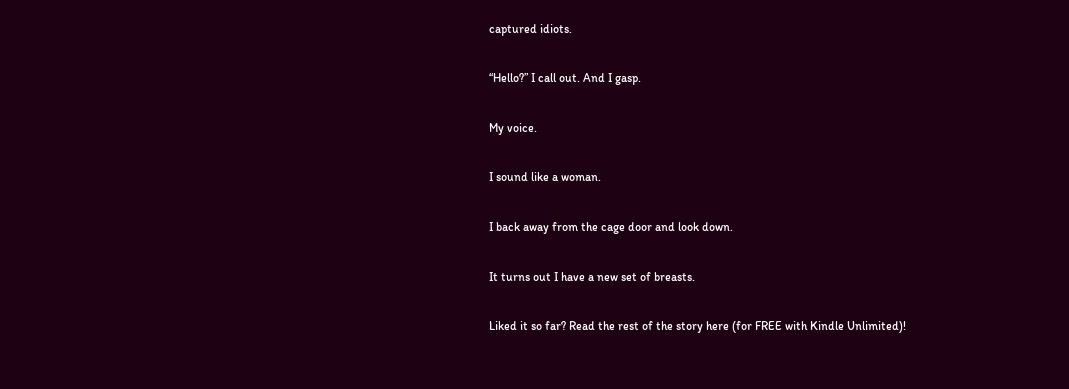captured idiots.

“Hello?” I call out. And I gasp.

My voice.

I sound like a woman.

I back away from the cage door and look down.

It turns out I have a new set of breasts.

Liked it so far? Read the rest of the story here (for FREE with Kindle Unlimited)!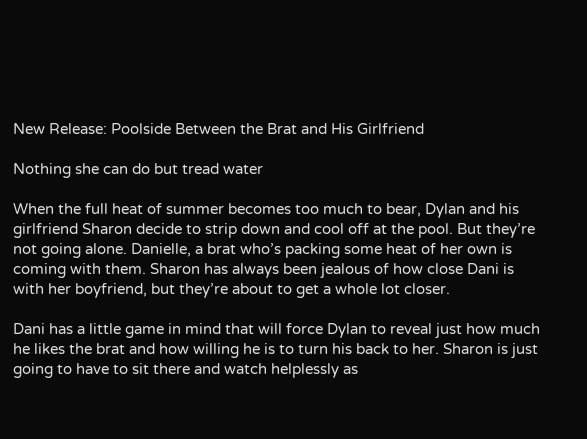New Release: Poolside Between the Brat and His Girlfriend

Nothing she can do but tread water

When the full heat of summer becomes too much to bear, Dylan and his girlfriend Sharon decide to strip down and cool off at the pool. But they’re not going alone. Danielle, a brat who’s packing some heat of her own is coming with them. Sharon has always been jealous of how close Dani is with her boyfriend, but they’re about to get a whole lot closer.

Dani has a little game in mind that will force Dylan to reveal just how much he likes the brat and how willing he is to turn his back to her. Sharon is just going to have to sit there and watch helplessly as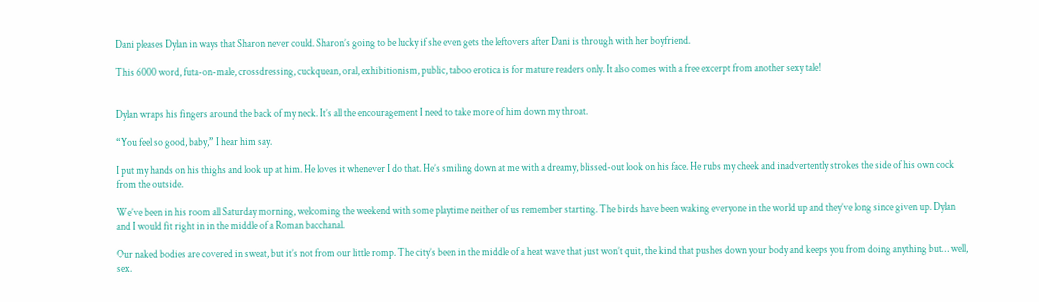Dani pleases Dylan in ways that Sharon never could. Sharon’s going to be lucky if she even gets the leftovers after Dani is through with her boyfriend.

This 6000 word, futa-on-male, crossdressing, cuckquean, oral, exhibitionism, public, taboo erotica is for mature readers only. It also comes with a free excerpt from another sexy tale!


Dylan wraps his fingers around the back of my neck. It’s all the encouragement I need to take more of him down my throat.

“You feel so good, baby,” I hear him say.

I put my hands on his thighs and look up at him. He loves it whenever I do that. He’s smiling down at me with a dreamy, blissed-out look on his face. He rubs my cheek and inadvertently strokes the side of his own cock from the outside.

We’ve been in his room all Saturday morning, welcoming the weekend with some playtime neither of us remember starting. The birds have been waking everyone in the world up and they’ve long since given up. Dylan and I would fit right in in the middle of a Roman bacchanal.

Our naked bodies are covered in sweat, but it’s not from our little romp. The city’s been in the middle of a heat wave that just won’t quit, the kind that pushes down your body and keeps you from doing anything but… well, sex.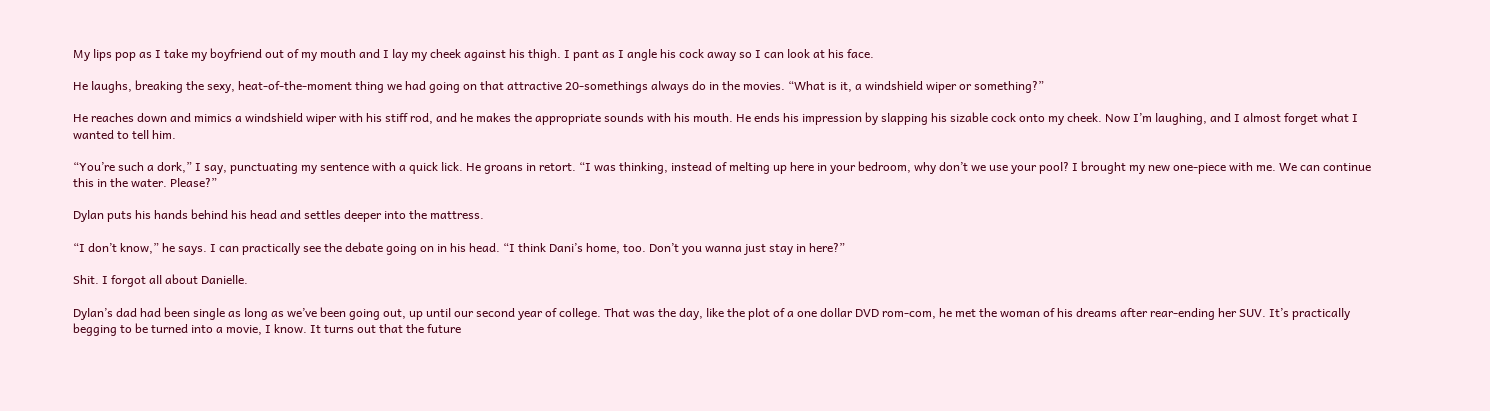My lips pop as I take my boyfriend out of my mouth and I lay my cheek against his thigh. I pant as I angle his cock away so I can look at his face.

He laughs, breaking the sexy, heat-of-the-moment thing we had going on that attractive 20-somethings always do in the movies. “What is it, a windshield wiper or something?”

He reaches down and mimics a windshield wiper with his stiff rod, and he makes the appropriate sounds with his mouth. He ends his impression by slapping his sizable cock onto my cheek. Now I’m laughing, and I almost forget what I wanted to tell him.

“You’re such a dork,” I say, punctuating my sentence with a quick lick. He groans in retort. “I was thinking, instead of melting up here in your bedroom, why don’t we use your pool? I brought my new one-piece with me. We can continue this in the water. Please?”

Dylan puts his hands behind his head and settles deeper into the mattress.

“I don’t know,” he says. I can practically see the debate going on in his head. “I think Dani’s home, too. Don’t you wanna just stay in here?”

Shit. I forgot all about Danielle.

Dylan’s dad had been single as long as we’ve been going out, up until our second year of college. That was the day, like the plot of a one dollar DVD rom-com, he met the woman of his dreams after rear-ending her SUV. It’s practically begging to be turned into a movie, I know. It turns out that the future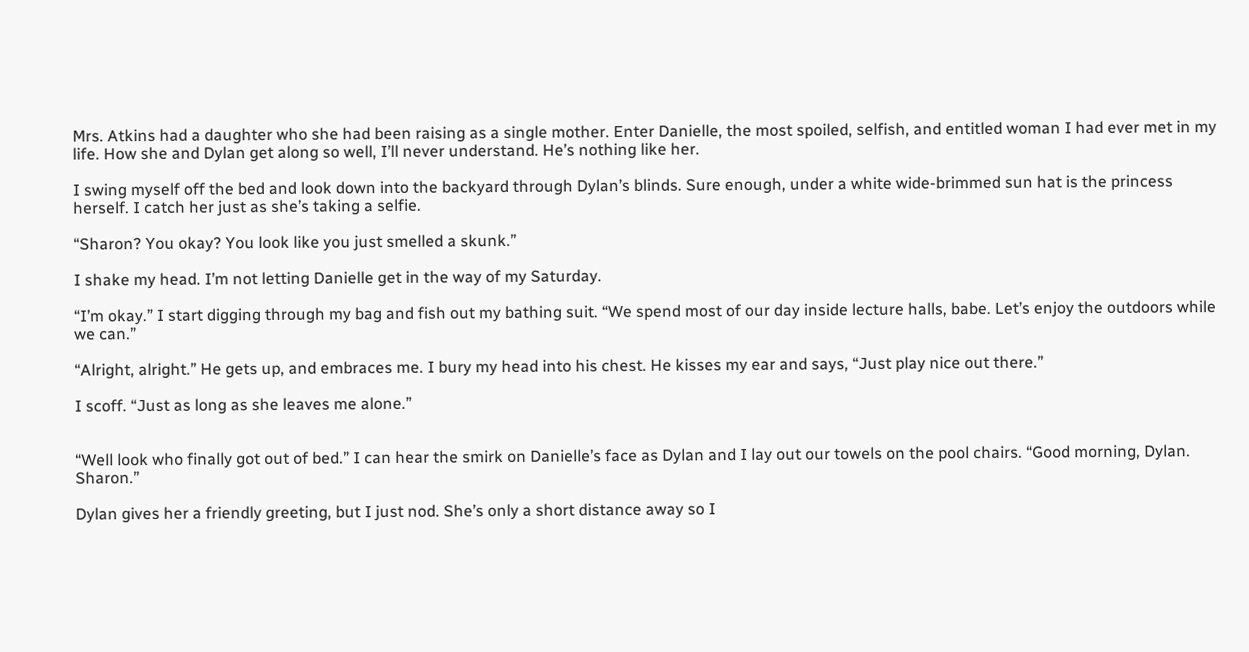Mrs. Atkins had a daughter who she had been raising as a single mother. Enter Danielle, the most spoiled, selfish, and entitled woman I had ever met in my life. How she and Dylan get along so well, I’ll never understand. He’s nothing like her.

I swing myself off the bed and look down into the backyard through Dylan’s blinds. Sure enough, under a white wide-brimmed sun hat is the princess herself. I catch her just as she’s taking a selfie.

“Sharon? You okay? You look like you just smelled a skunk.”

I shake my head. I’m not letting Danielle get in the way of my Saturday.

“I’m okay.” I start digging through my bag and fish out my bathing suit. “We spend most of our day inside lecture halls, babe. Let’s enjoy the outdoors while we can.”

“Alright, alright.” He gets up, and embraces me. I bury my head into his chest. He kisses my ear and says, “Just play nice out there.”

I scoff. “Just as long as she leaves me alone.”


“Well look who finally got out of bed.” I can hear the smirk on Danielle’s face as Dylan and I lay out our towels on the pool chairs. “Good morning, Dylan. Sharon.”

Dylan gives her a friendly greeting, but I just nod. She’s only a short distance away so I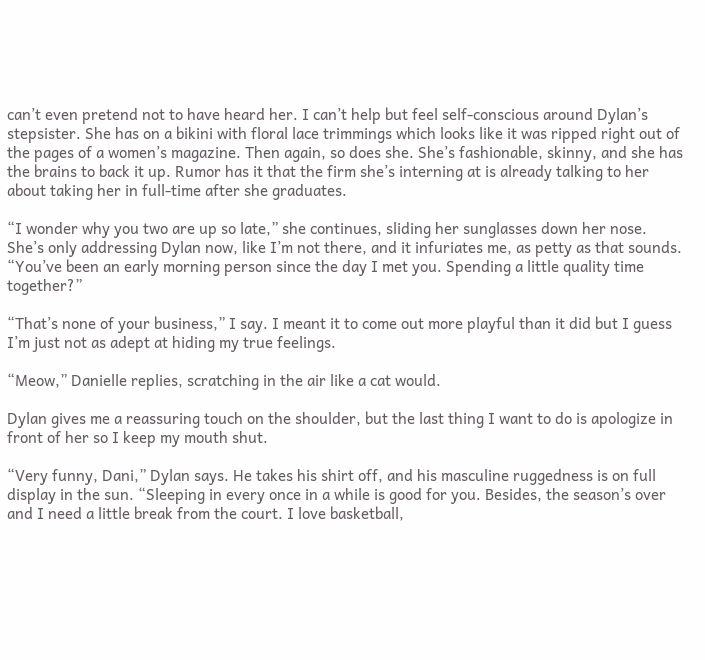can’t even pretend not to have heard her. I can’t help but feel self-conscious around Dylan’s stepsister. She has on a bikini with floral lace trimmings which looks like it was ripped right out of the pages of a women’s magazine. Then again, so does she. She’s fashionable, skinny, and she has the brains to back it up. Rumor has it that the firm she’s interning at is already talking to her about taking her in full-time after she graduates.

“I wonder why you two are up so late,” she continues, sliding her sunglasses down her nose. She’s only addressing Dylan now, like I’m not there, and it infuriates me, as petty as that sounds. “You’ve been an early morning person since the day I met you. Spending a little quality time together?”

“That’s none of your business,” I say. I meant it to come out more playful than it did but I guess I’m just not as adept at hiding my true feelings.

“Meow,” Danielle replies, scratching in the air like a cat would.

Dylan gives me a reassuring touch on the shoulder, but the last thing I want to do is apologize in front of her so I keep my mouth shut.

“Very funny, Dani,” Dylan says. He takes his shirt off, and his masculine ruggedness is on full display in the sun. “Sleeping in every once in a while is good for you. Besides, the season’s over and I need a little break from the court. I love basketball,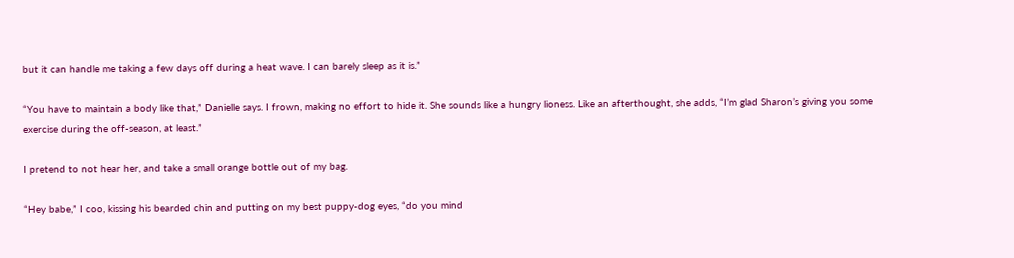but it can handle me taking a few days off during a heat wave. I can barely sleep as it is.”

“You have to maintain a body like that,” Danielle says. I frown, making no effort to hide it. She sounds like a hungry lioness. Like an afterthought, she adds, “I’m glad Sharon’s giving you some exercise during the off-season, at least.”

I pretend to not hear her, and take a small orange bottle out of my bag.

“Hey babe,” I coo, kissing his bearded chin and putting on my best puppy-dog eyes, “do you mind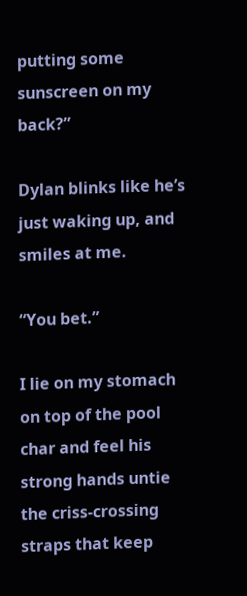putting some sunscreen on my back?”

Dylan blinks like he’s just waking up, and smiles at me.

“You bet.”

I lie on my stomach on top of the pool char and feel his strong hands untie the criss-crossing straps that keep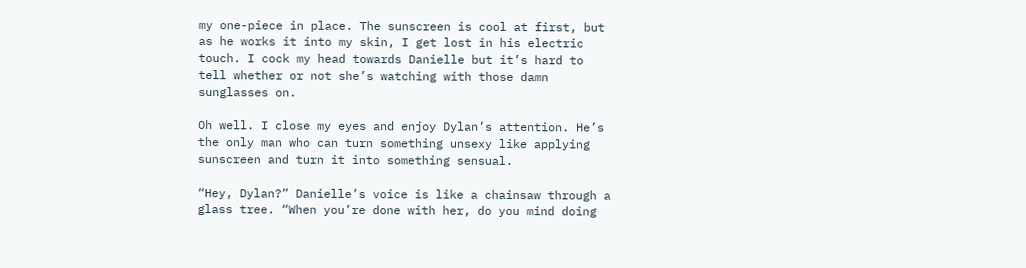my one-piece in place. The sunscreen is cool at first, but as he works it into my skin, I get lost in his electric touch. I cock my head towards Danielle but it’s hard to tell whether or not she’s watching with those damn sunglasses on.

Oh well. I close my eyes and enjoy Dylan’s attention. He’s the only man who can turn something unsexy like applying sunscreen and turn it into something sensual.

“Hey, Dylan?” Danielle’s voice is like a chainsaw through a glass tree. “When you’re done with her, do you mind doing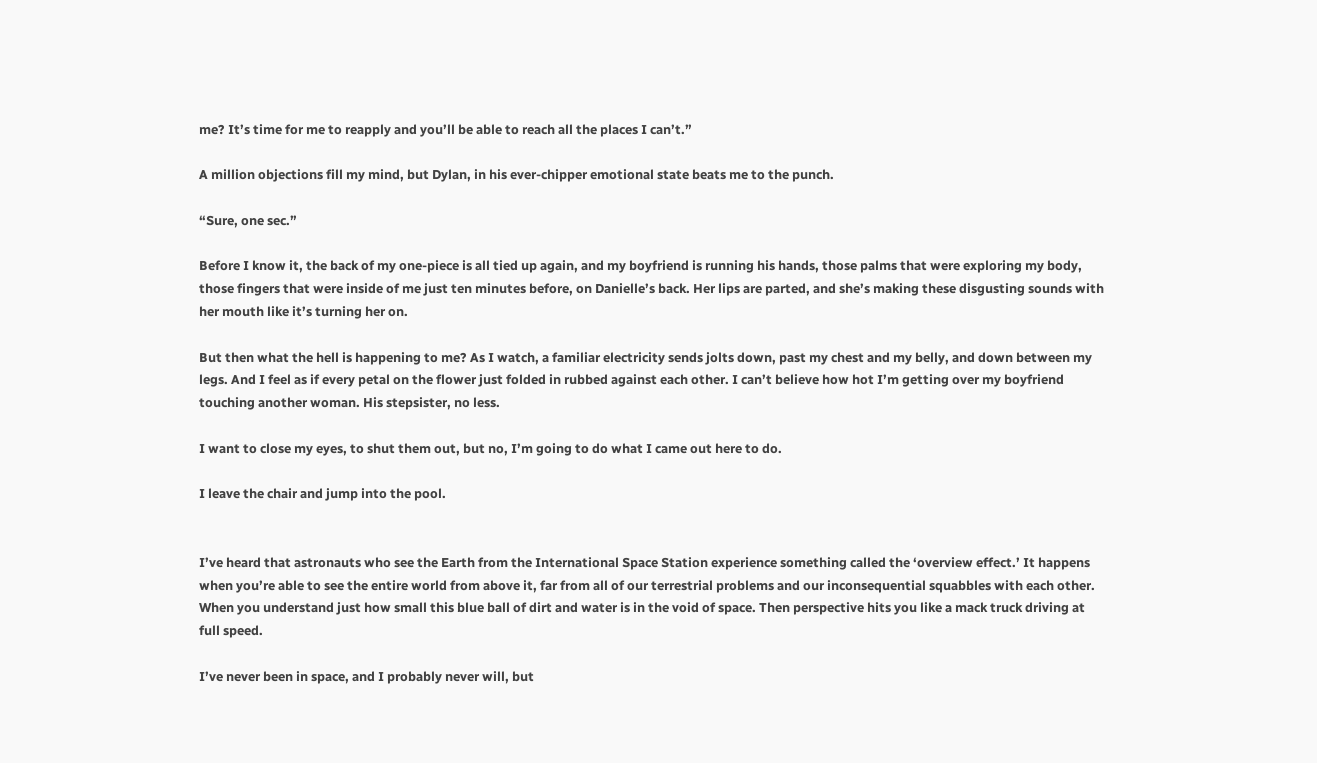me? It’s time for me to reapply and you’ll be able to reach all the places I can’t.”

A million objections fill my mind, but Dylan, in his ever-chipper emotional state beats me to the punch.

“Sure, one sec.”

Before I know it, the back of my one-piece is all tied up again, and my boyfriend is running his hands, those palms that were exploring my body, those fingers that were inside of me just ten minutes before, on Danielle’s back. Her lips are parted, and she’s making these disgusting sounds with her mouth like it’s turning her on.

But then what the hell is happening to me? As I watch, a familiar electricity sends jolts down, past my chest and my belly, and down between my legs. And I feel as if every petal on the flower just folded in rubbed against each other. I can’t believe how hot I’m getting over my boyfriend touching another woman. His stepsister, no less.

I want to close my eyes, to shut them out, but no, I’m going to do what I came out here to do.

I leave the chair and jump into the pool.


I’ve heard that astronauts who see the Earth from the International Space Station experience something called the ‘overview effect.’ It happens when you’re able to see the entire world from above it, far from all of our terrestrial problems and our inconsequential squabbles with each other. When you understand just how small this blue ball of dirt and water is in the void of space. Then perspective hits you like a mack truck driving at full speed.

I’ve never been in space, and I probably never will, but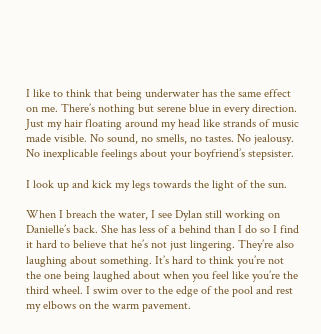I like to think that being underwater has the same effect on me. There’s nothing but serene blue in every direction. Just my hair floating around my head like strands of music made visible. No sound, no smells, no tastes. No jealousy. No inexplicable feelings about your boyfriend’s stepsister.

I look up and kick my legs towards the light of the sun.

When I breach the water, I see Dylan still working on Danielle’s back. She has less of a behind than I do so I find it hard to believe that he’s not just lingering. They’re also laughing about something. It’s hard to think you’re not the one being laughed about when you feel like you’re the third wheel. I swim over to the edge of the pool and rest my elbows on the warm pavement.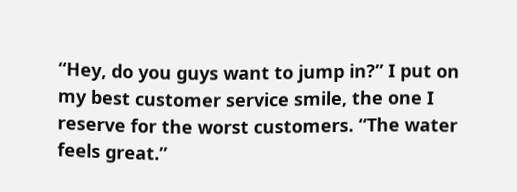“Hey, do you guys want to jump in?” I put on my best customer service smile, the one I reserve for the worst customers. “The water feels great.”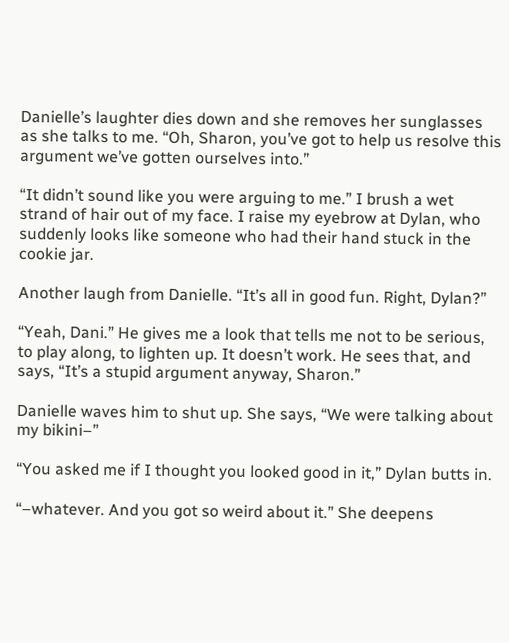Danielle’s laughter dies down and she removes her sunglasses as she talks to me. “Oh, Sharon, you’ve got to help us resolve this argument we’ve gotten ourselves into.”

“It didn’t sound like you were arguing to me.” I brush a wet strand of hair out of my face. I raise my eyebrow at Dylan, who suddenly looks like someone who had their hand stuck in the cookie jar.

Another laugh from Danielle. “It’s all in good fun. Right, Dylan?”

“Yeah, Dani.” He gives me a look that tells me not to be serious, to play along, to lighten up. It doesn’t work. He sees that, and says, “It’s a stupid argument anyway, Sharon.”

Danielle waves him to shut up. She says, “We were talking about my bikini–”

“You asked me if I thought you looked good in it,” Dylan butts in.

“–whatever. And you got so weird about it.” She deepens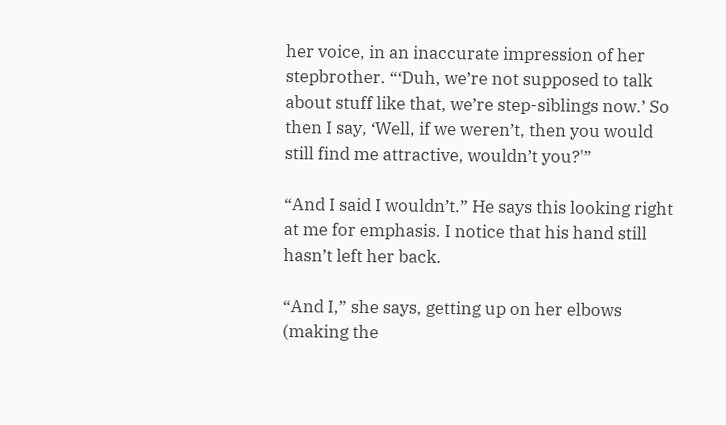her voice, in an inaccurate impression of her stepbrother. “‘Duh, we’re not supposed to talk about stuff like that, we’re step-siblings now.’ So then I say, ‘Well, if we weren’t, then you would still find me attractive, wouldn’t you?'”

“And I said I wouldn’t.” He says this looking right at me for emphasis. I notice that his hand still hasn’t left her back.

“And I,” she says, getting up on her elbows (making the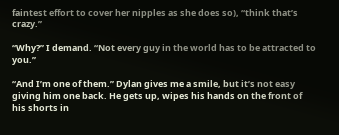faintest effort to cover her nipples as she does so), “think that’s crazy.”

“Why?” I demand. “Not every guy in the world has to be attracted to you.”

“And I’m one of them.” Dylan gives me a smile, but it’s not easy giving him one back. He gets up, wipes his hands on the front of his shorts in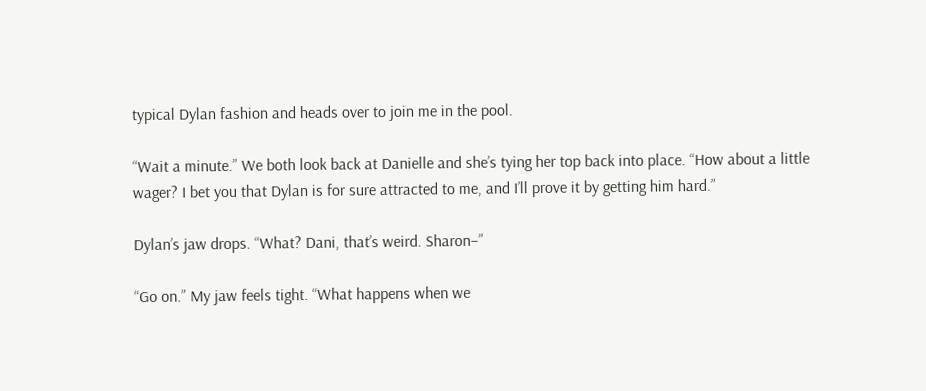typical Dylan fashion and heads over to join me in the pool.

“Wait a minute.” We both look back at Danielle and she’s tying her top back into place. “How about a little wager? I bet you that Dylan is for sure attracted to me, and I’ll prove it by getting him hard.”

Dylan’s jaw drops. “What? Dani, that’s weird. Sharon–”

“Go on.” My jaw feels tight. “What happens when we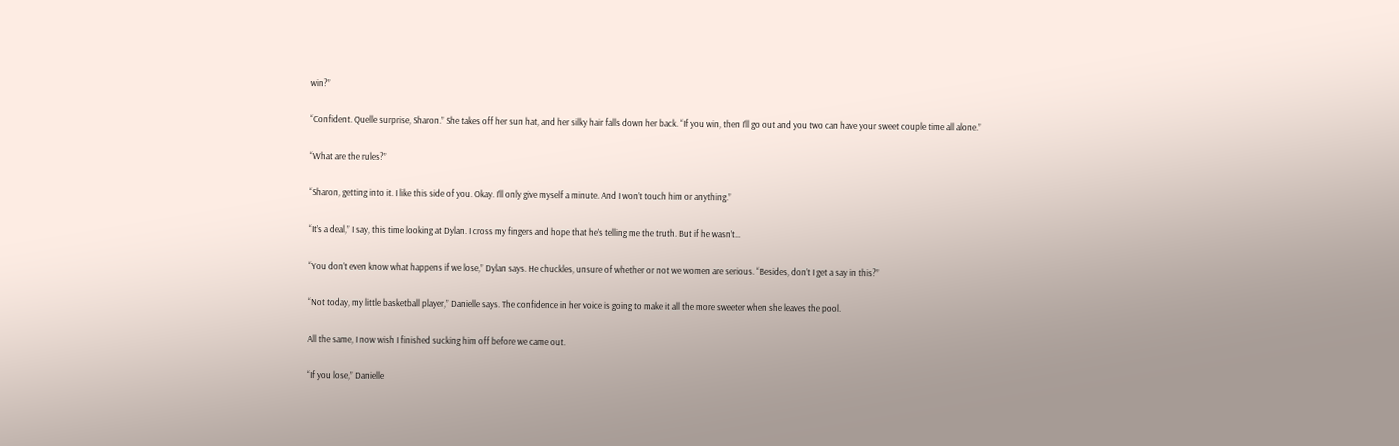win?”

“Confident. Quelle surprise, Sharon.” She takes off her sun hat, and her silky hair falls down her back. “If you win, then I’ll go out and you two can have your sweet couple time all alone.”

“What are the rules?”

“Sharon, getting into it. I like this side of you. Okay. I’ll only give myself a minute. And I won’t touch him or anything.”

“It’s a deal,” I say, this time looking at Dylan. I cross my fingers and hope that he’s telling me the truth. But if he wasn’t…

“You don’t even know what happens if we lose,” Dylan says. He chuckles, unsure of whether or not we women are serious. “Besides, don’t I get a say in this?”

“Not today, my little basketball player,” Danielle says. The confidence in her voice is going to make it all the more sweeter when she leaves the pool.

All the same, I now wish I finished sucking him off before we came out.

“If you lose,” Danielle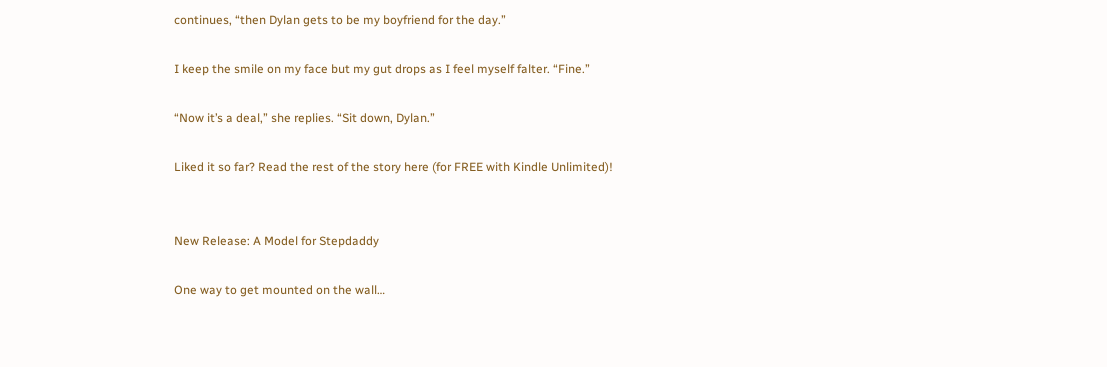continues, “then Dylan gets to be my boyfriend for the day.”

I keep the smile on my face but my gut drops as I feel myself falter. “Fine.”

“Now it’s a deal,” she replies. “Sit down, Dylan.”

Liked it so far? Read the rest of the story here (for FREE with Kindle Unlimited)!


New Release: A Model for Stepdaddy

One way to get mounted on the wall…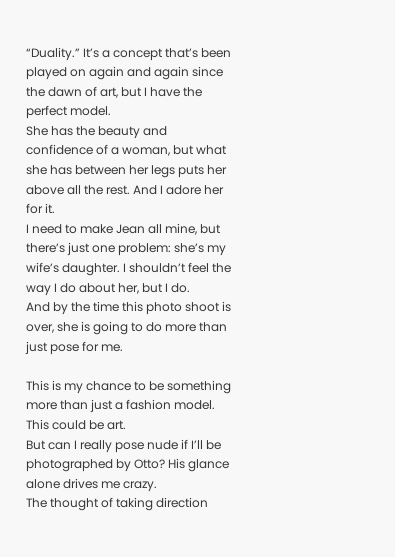“Duality.” It’s a concept that’s been played on again and again since the dawn of art, but I have the perfect model.
She has the beauty and confidence of a woman, but what she has between her legs puts her above all the rest. And I adore her for it.
I need to make Jean all mine, but there’s just one problem: she’s my wife’s daughter. I shouldn’t feel the way I do about her, but I do.
And by the time this photo shoot is over, she is going to do more than just pose for me.

This is my chance to be something more than just a fashion model. This could be art.
But can I really pose nude if I’ll be photographed by Otto? His glance alone drives me crazy.
The thought of taking direction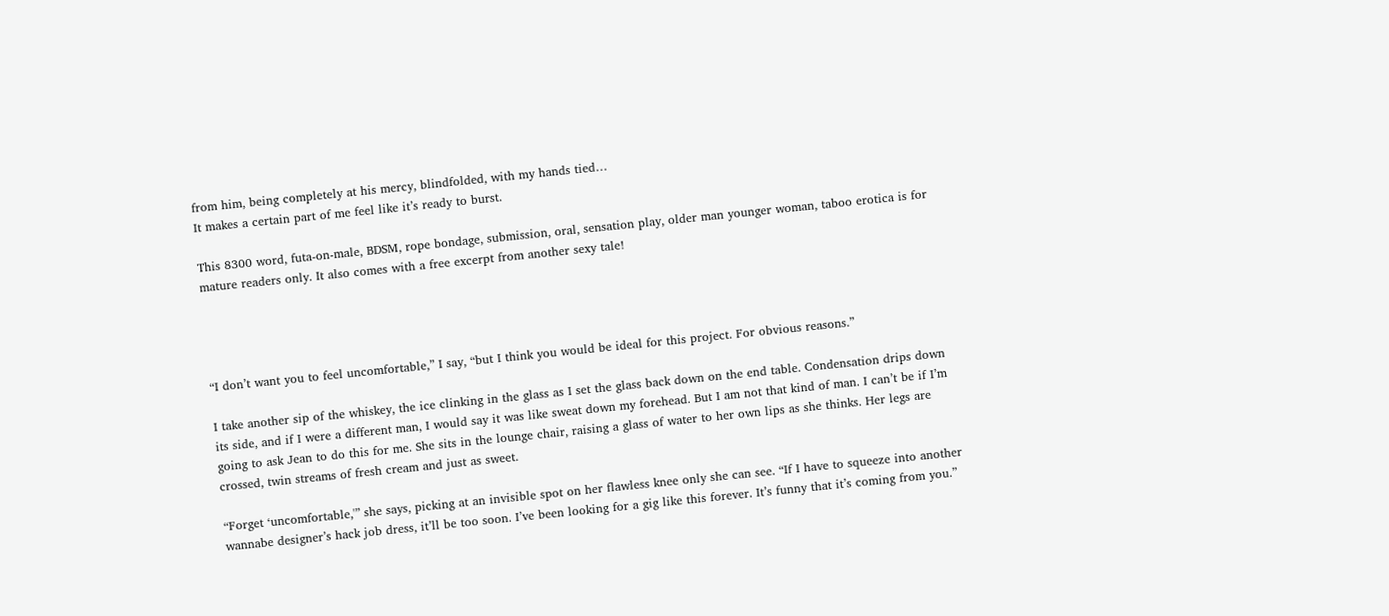from him, being completely at his mercy, blindfolded, with my hands tied…
It makes a certain part of me feel like it’s ready to burst.

This 8300 word, futa-on-male, BDSM, rope bondage, submission, oral, sensation play, older man younger woman, taboo erotica is for mature readers only. It also comes with a free excerpt from another sexy tale!




“I don’t want you to feel uncomfortable,” I say, “but I think you would be ideal for this project. For obvious reasons.”

I take another sip of the whiskey, the ice clinking in the glass as I set the glass back down on the end table. Condensation drips down its side, and if I were a different man, I would say it was like sweat down my forehead. But I am not that kind of man. I can’t be if I’m going to ask Jean to do this for me. She sits in the lounge chair, raising a glass of water to her own lips as she thinks. Her legs are crossed, twin streams of fresh cream and just as sweet.

“Forget ‘uncomfortable,'” she says, picking at an invisible spot on her flawless knee only she can see. “If I have to squeeze into another wannabe designer’s hack job dress, it’ll be too soon. I’ve been looking for a gig like this forever. It’s funny that it’s coming from you.”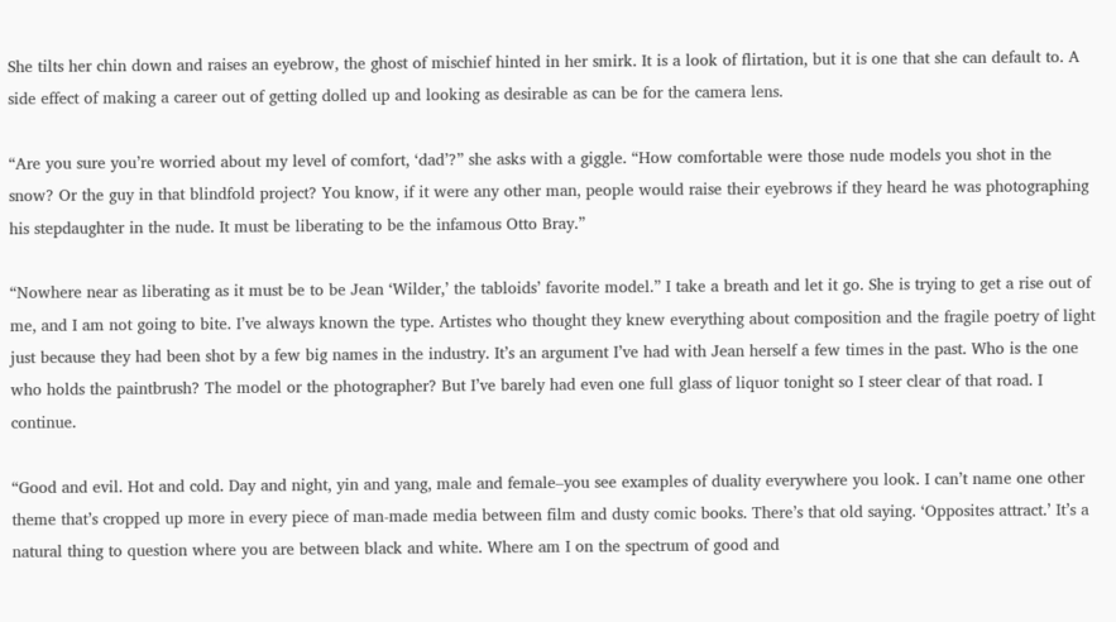She tilts her chin down and raises an eyebrow, the ghost of mischief hinted in her smirk. It is a look of flirtation, but it is one that she can default to. A side effect of making a career out of getting dolled up and looking as desirable as can be for the camera lens.

“Are you sure you’re worried about my level of comfort, ‘dad’?” she asks with a giggle. “How comfortable were those nude models you shot in the snow? Or the guy in that blindfold project? You know, if it were any other man, people would raise their eyebrows if they heard he was photographing his stepdaughter in the nude. It must be liberating to be the infamous Otto Bray.”

“Nowhere near as liberating as it must be to be Jean ‘Wilder,’ the tabloids’ favorite model.” I take a breath and let it go. She is trying to get a rise out of me, and I am not going to bite. I’ve always known the type. Artistes who thought they knew everything about composition and the fragile poetry of light just because they had been shot by a few big names in the industry. It’s an argument I’ve had with Jean herself a few times in the past. Who is the one who holds the paintbrush? The model or the photographer? But I’ve barely had even one full glass of liquor tonight so I steer clear of that road. I continue.

“Good and evil. Hot and cold. Day and night, yin and yang, male and female–you see examples of duality everywhere you look. I can’t name one other theme that’s cropped up more in every piece of man-made media between film and dusty comic books. There’s that old saying. ‘Opposites attract.’ It’s a natural thing to question where you are between black and white. Where am I on the spectrum of good and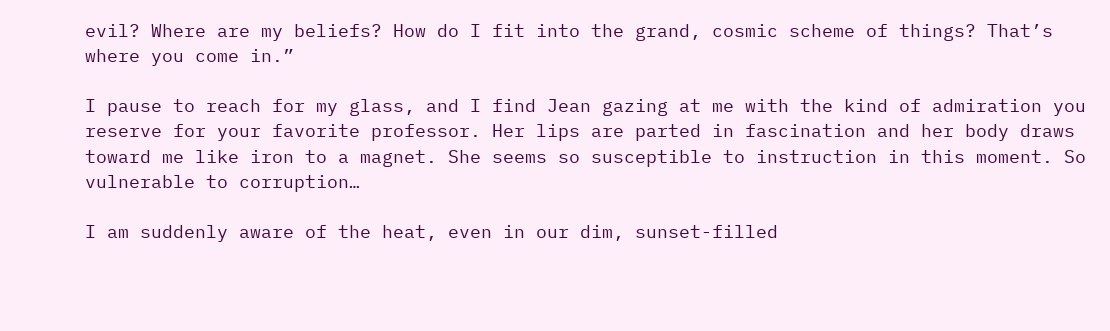evil? Where are my beliefs? How do I fit into the grand, cosmic scheme of things? That’s where you come in.”

I pause to reach for my glass, and I find Jean gazing at me with the kind of admiration you reserve for your favorite professor. Her lips are parted in fascination and her body draws toward me like iron to a magnet. She seems so susceptible to instruction in this moment. So vulnerable to corruption…

I am suddenly aware of the heat, even in our dim, sunset-filled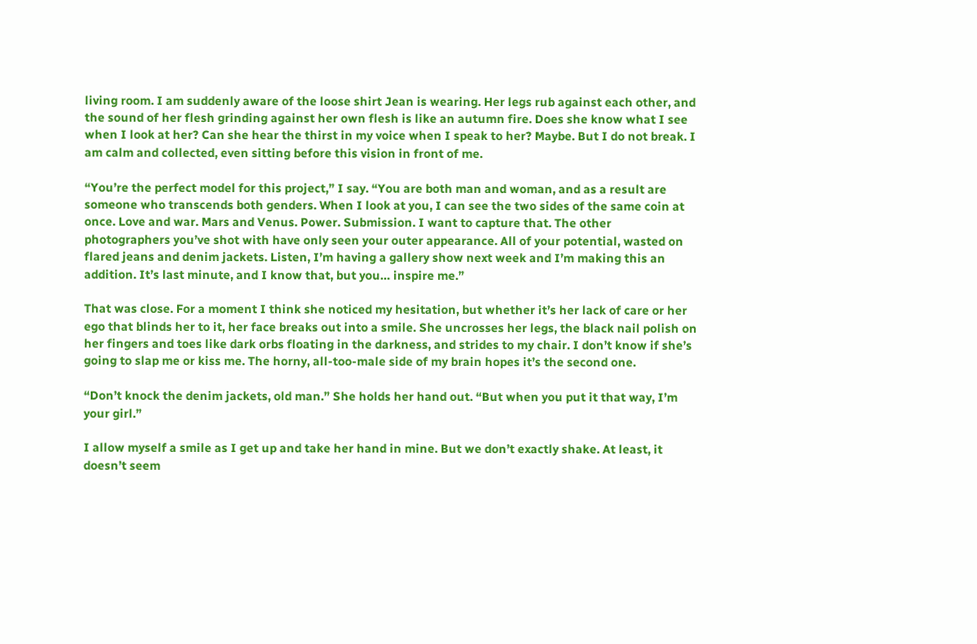living room. I am suddenly aware of the loose shirt Jean is wearing. Her legs rub against each other, and the sound of her flesh grinding against her own flesh is like an autumn fire. Does she know what I see when I look at her? Can she hear the thirst in my voice when I speak to her? Maybe. But I do not break. I am calm and collected, even sitting before this vision in front of me.

“You’re the perfect model for this project,” I say. “You are both man and woman, and as a result are someone who transcends both genders. When I look at you, I can see the two sides of the same coin at once. Love and war. Mars and Venus. Power. Submission. I want to capture that. The other photographers you’ve shot with have only seen your outer appearance. All of your potential, wasted on flared jeans and denim jackets. Listen, I’m having a gallery show next week and I’m making this an addition. It’s last minute, and I know that, but you… inspire me.”

That was close. For a moment I think she noticed my hesitation, but whether it’s her lack of care or her ego that blinds her to it, her face breaks out into a smile. She uncrosses her legs, the black nail polish on her fingers and toes like dark orbs floating in the darkness, and strides to my chair. I don’t know if she’s going to slap me or kiss me. The horny, all-too-male side of my brain hopes it’s the second one.

“Don’t knock the denim jackets, old man.” She holds her hand out. “But when you put it that way, I’m your girl.”

I allow myself a smile as I get up and take her hand in mine. But we don’t exactly shake. At least, it doesn’t seem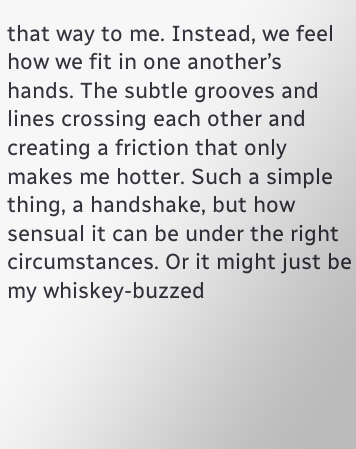that way to me. Instead, we feel how we fit in one another’s hands. The subtle grooves and lines crossing each other and creating a friction that only makes me hotter. Such a simple thing, a handshake, but how sensual it can be under the right circumstances. Or it might just be my whiskey-buzzed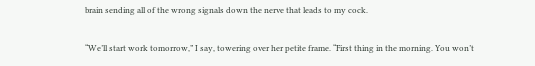brain sending all of the wrong signals down the nerve that leads to my cock.

“We’ll start work tomorrow,” I say, towering over her petite frame. “First thing in the morning. You won’t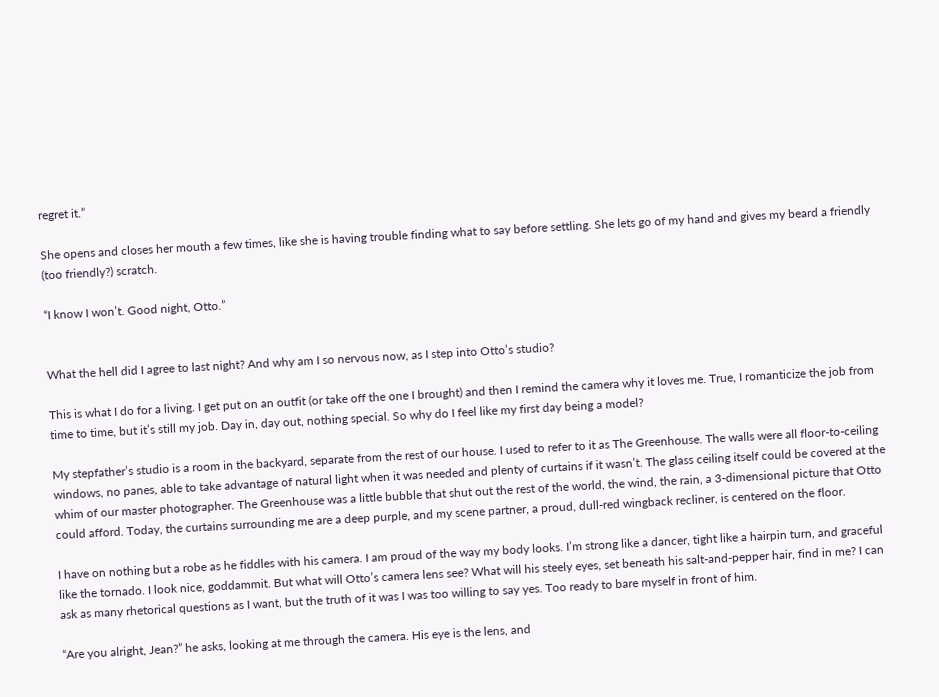regret it.”

She opens and closes her mouth a few times, like she is having trouble finding what to say before settling. She lets go of my hand and gives my beard a friendly (too friendly?) scratch.

“I know I won’t. Good night, Otto.”


What the hell did I agree to last night? And why am I so nervous now, as I step into Otto’s studio?

This is what I do for a living. I get put on an outfit (or take off the one I brought) and then I remind the camera why it loves me. True, I romanticize the job from time to time, but it’s still my job. Day in, day out, nothing special. So why do I feel like my first day being a model?

My stepfather’s studio is a room in the backyard, separate from the rest of our house. I used to refer to it as The Greenhouse. The walls were all floor-to-ceiling windows, no panes, able to take advantage of natural light when it was needed and plenty of curtains if it wasn’t. The glass ceiling itself could be covered at the whim of our master photographer. The Greenhouse was a little bubble that shut out the rest of the world, the wind, the rain, a 3-dimensional picture that Otto could afford. Today, the curtains surrounding me are a deep purple, and my scene partner, a proud, dull-red wingback recliner, is centered on the floor.

I have on nothing but a robe as he fiddles with his camera. I am proud of the way my body looks. I’m strong like a dancer, tight like a hairpin turn, and graceful like the tornado. I look nice, goddammit. But what will Otto’s camera lens see? What will his steely eyes, set beneath his salt-and-pepper hair, find in me? I can ask as many rhetorical questions as I want, but the truth of it was I was too willing to say yes. Too ready to bare myself in front of him.

“Are you alright, Jean?” he asks, looking at me through the camera. His eye is the lens, and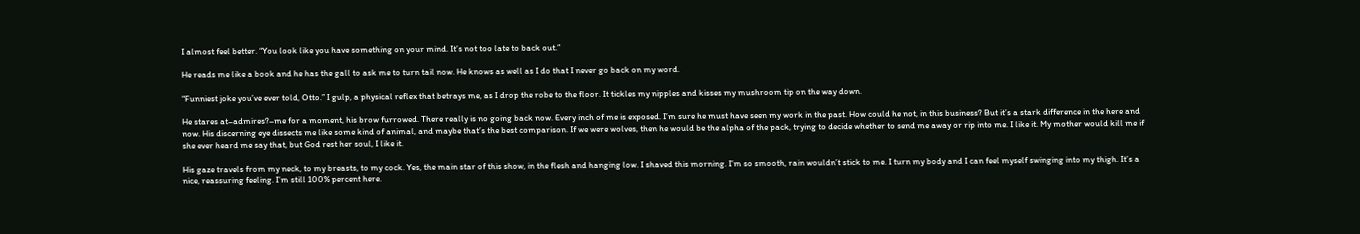I almost feel better. “You look like you have something on your mind. It’s not too late to back out.”

He reads me like a book and he has the gall to ask me to turn tail now. He knows as well as I do that I never go back on my word.

“Funniest joke you’ve ever told, Otto.” I gulp, a physical reflex that betrays me, as I drop the robe to the floor. It tickles my nipples and kisses my mushroom tip on the way down.

He stares at–admires?–me for a moment, his brow furrowed. There really is no going back now. Every inch of me is exposed. I’m sure he must have seen my work in the past. How could he not, in this business? But it’s a stark difference in the here and now. His discerning eye dissects me like some kind of animal, and maybe that’s the best comparison. If we were wolves, then he would be the alpha of the pack, trying to decide whether to send me away or rip into me. I like it. My mother would kill me if she ever heard me say that, but God rest her soul, I like it.

His gaze travels from my neck, to my breasts, to my cock. Yes, the main star of this show, in the flesh and hanging low. I shaved this morning. I’m so smooth, rain wouldn’t stick to me. I turn my body and I can feel myself swinging into my thigh. It’s a nice, reassuring feeling. I’m still 100% percent here.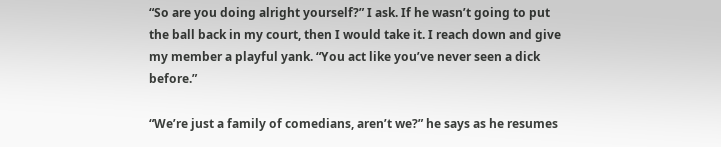“So are you doing alright yourself?” I ask. If he wasn’t going to put the ball back in my court, then I would take it. I reach down and give my member a playful yank. “You act like you’ve never seen a dick before.”

“We’re just a family of comedians, aren’t we?” he says as he resumes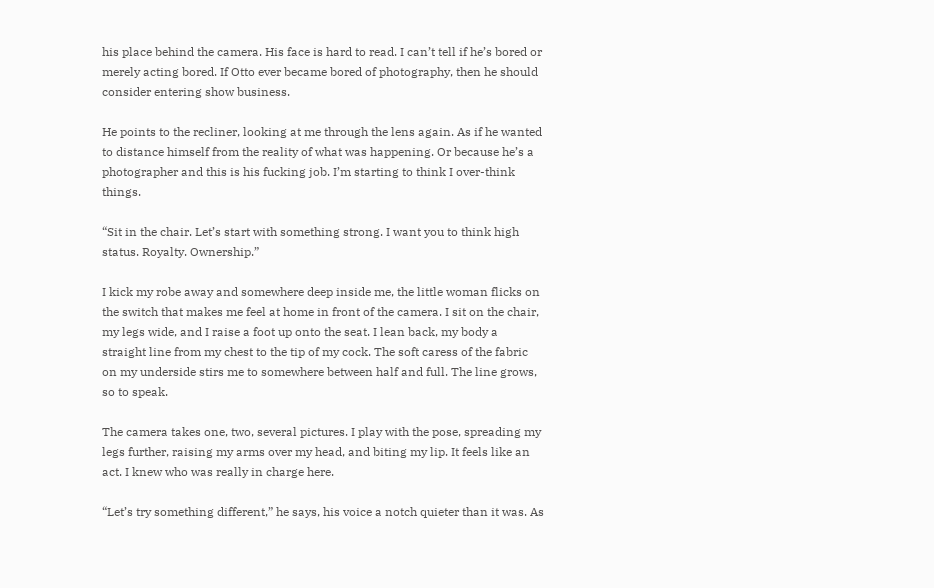his place behind the camera. His face is hard to read. I can’t tell if he’s bored or merely acting bored. If Otto ever became bored of photography, then he should consider entering show business.

He points to the recliner, looking at me through the lens again. As if he wanted to distance himself from the reality of what was happening. Or because he’s a photographer and this is his fucking job. I’m starting to think I over-think things.

“Sit in the chair. Let’s start with something strong. I want you to think high status. Royalty. Ownership.”

I kick my robe away and somewhere deep inside me, the little woman flicks on the switch that makes me feel at home in front of the camera. I sit on the chair, my legs wide, and I raise a foot up onto the seat. I lean back, my body a straight line from my chest to the tip of my cock. The soft caress of the fabric on my underside stirs me to somewhere between half and full. The line grows, so to speak.

The camera takes one, two, several pictures. I play with the pose, spreading my legs further, raising my arms over my head, and biting my lip. It feels like an act. I knew who was really in charge here.

“Let’s try something different,” he says, his voice a notch quieter than it was. As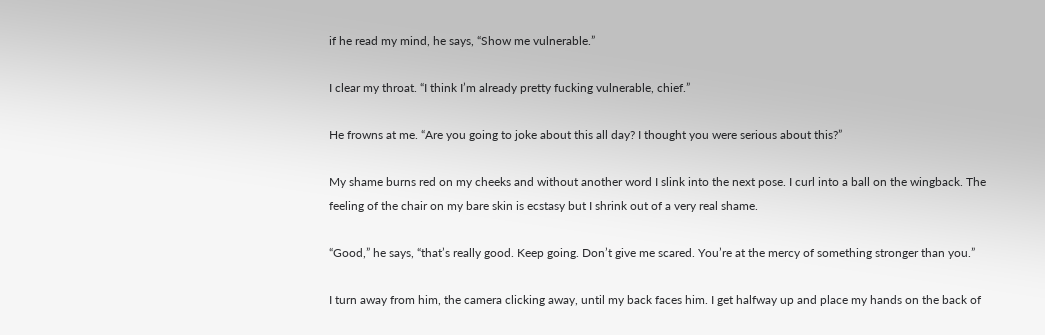if he read my mind, he says, “Show me vulnerable.”

I clear my throat. “I think I’m already pretty fucking vulnerable, chief.”

He frowns at me. “Are you going to joke about this all day? I thought you were serious about this?”

My shame burns red on my cheeks and without another word I slink into the next pose. I curl into a ball on the wingback. The feeling of the chair on my bare skin is ecstasy but I shrink out of a very real shame.

“Good,” he says, “that’s really good. Keep going. Don’t give me scared. You’re at the mercy of something stronger than you.”

I turn away from him, the camera clicking away, until my back faces him. I get halfway up and place my hands on the back of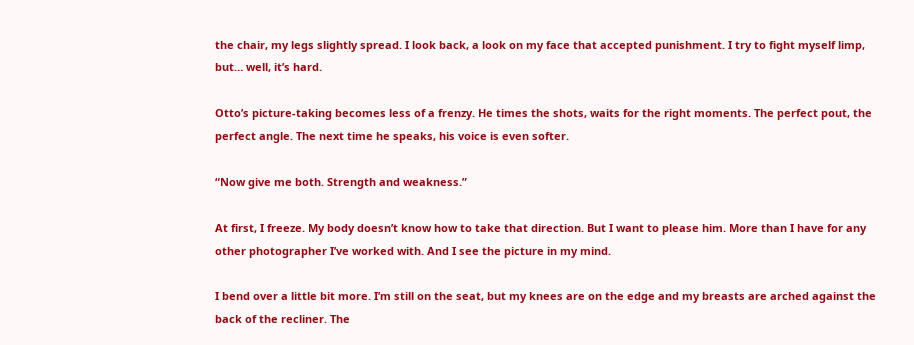the chair, my legs slightly spread. I look back, a look on my face that accepted punishment. I try to fight myself limp, but… well, it’s hard.

Otto’s picture-taking becomes less of a frenzy. He times the shots, waits for the right moments. The perfect pout, the perfect angle. The next time he speaks, his voice is even softer.

“Now give me both. Strength and weakness.”

At first, I freeze. My body doesn’t know how to take that direction. But I want to please him. More than I have for any other photographer I’ve worked with. And I see the picture in my mind.

I bend over a little bit more. I’m still on the seat, but my knees are on the edge and my breasts are arched against the back of the recliner. The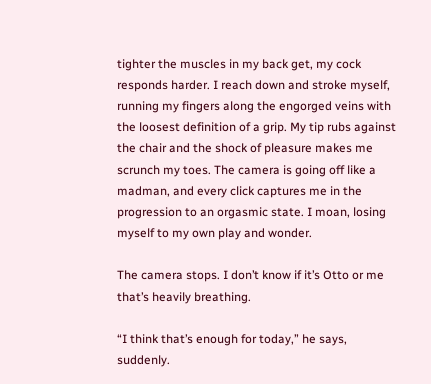tighter the muscles in my back get, my cock responds harder. I reach down and stroke myself, running my fingers along the engorged veins with the loosest definition of a grip. My tip rubs against the chair and the shock of pleasure makes me scrunch my toes. The camera is going off like a madman, and every click captures me in the progression to an orgasmic state. I moan, losing myself to my own play and wonder.

The camera stops. I don’t know if it’s Otto or me that’s heavily breathing.

“I think that’s enough for today,” he says, suddenly.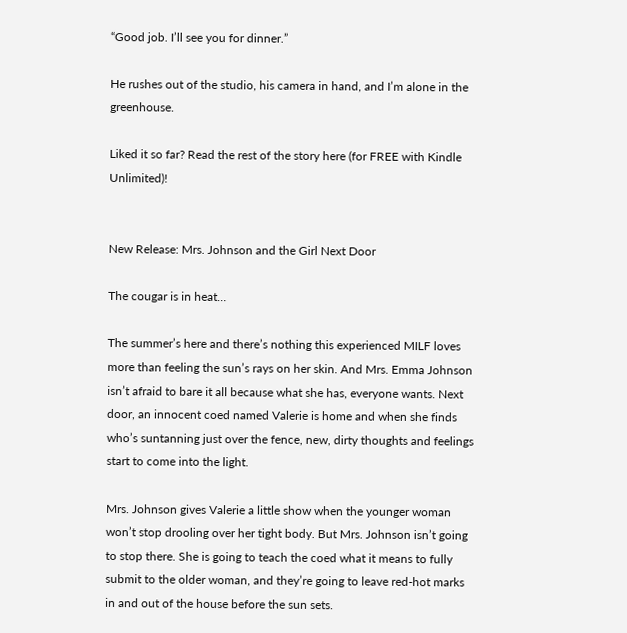“Good job. I’ll see you for dinner.”

He rushes out of the studio, his camera in hand, and I’m alone in the greenhouse.

Liked it so far? Read the rest of the story here (for FREE with Kindle Unlimited)!


New Release: Mrs. Johnson and the Girl Next Door

The cougar is in heat…

The summer’s here and there’s nothing this experienced MILF loves more than feeling the sun’s rays on her skin. And Mrs. Emma Johnson isn’t afraid to bare it all because what she has, everyone wants. Next door, an innocent coed named Valerie is home and when she finds who’s suntanning just over the fence, new, dirty thoughts and feelings start to come into the light.

Mrs. Johnson gives Valerie a little show when the younger woman won’t stop drooling over her tight body. But Mrs. Johnson isn’t going to stop there. She is going to teach the coed what it means to fully submit to the older woman, and they’re going to leave red-hot marks in and out of the house before the sun sets.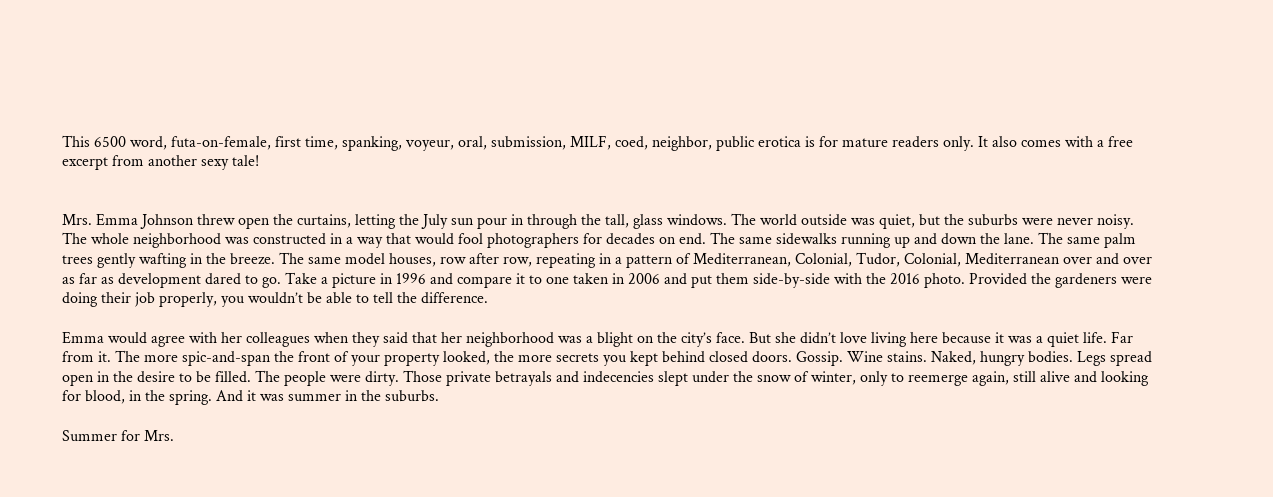This 6500 word, futa-on-female, first time, spanking, voyeur, oral, submission, MILF, coed, neighbor, public erotica is for mature readers only. It also comes with a free excerpt from another sexy tale!


Mrs. Emma Johnson threw open the curtains, letting the July sun pour in through the tall, glass windows. The world outside was quiet, but the suburbs were never noisy. The whole neighborhood was constructed in a way that would fool photographers for decades on end. The same sidewalks running up and down the lane. The same palm trees gently wafting in the breeze. The same model houses, row after row, repeating in a pattern of Mediterranean, Colonial, Tudor, Colonial, Mediterranean over and over as far as development dared to go. Take a picture in 1996 and compare it to one taken in 2006 and put them side-by-side with the 2016 photo. Provided the gardeners were doing their job properly, you wouldn’t be able to tell the difference.

Emma would agree with her colleagues when they said that her neighborhood was a blight on the city’s face. But she didn’t love living here because it was a quiet life. Far from it. The more spic-and-span the front of your property looked, the more secrets you kept behind closed doors. Gossip. Wine stains. Naked, hungry bodies. Legs spread open in the desire to be filled. The people were dirty. Those private betrayals and indecencies slept under the snow of winter, only to reemerge again, still alive and looking for blood, in the spring. And it was summer in the suburbs.

Summer for Mrs.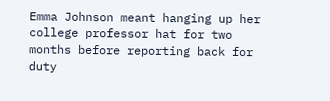Emma Johnson meant hanging up her college professor hat for two months before reporting back for duty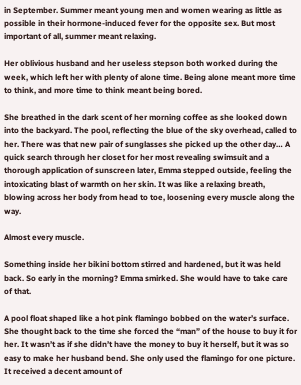in September. Summer meant young men and women wearing as little as possible in their hormone-induced fever for the opposite sex. But most important of all, summer meant relaxing.

Her oblivious husband and her useless stepson both worked during the week, which left her with plenty of alone time. Being alone meant more time to think, and more time to think meant being bored.

She breathed in the dark scent of her morning coffee as she looked down into the backyard. The pool, reflecting the blue of the sky overhead, called to her. There was that new pair of sunglasses she picked up the other day… A quick search through her closet for her most revealing swimsuit and a thorough application of sunscreen later, Emma stepped outside, feeling the intoxicating blast of warmth on her skin. It was like a relaxing breath, blowing across her body from head to toe, loosening every muscle along the way.

Almost every muscle.

Something inside her bikini bottom stirred and hardened, but it was held back. So early in the morning? Emma smirked. She would have to take care of that.

A pool float shaped like a hot pink flamingo bobbed on the water’s surface. She thought back to the time she forced the “man” of the house to buy it for her. It wasn’t as if she didn’t have the money to buy it herself, but it was so easy to make her husband bend. She only used the flamingo for one picture. It received a decent amount of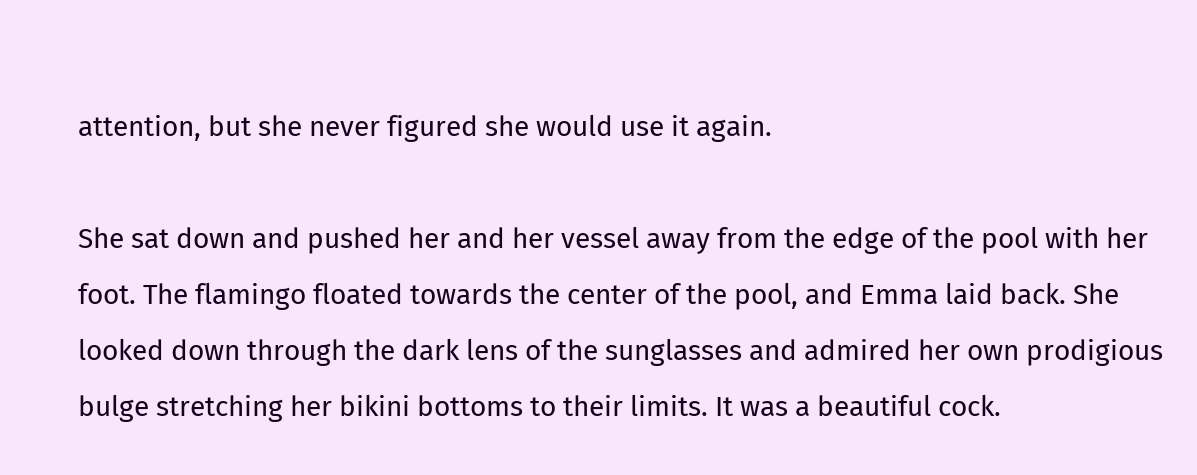attention, but she never figured she would use it again.

She sat down and pushed her and her vessel away from the edge of the pool with her foot. The flamingo floated towards the center of the pool, and Emma laid back. She looked down through the dark lens of the sunglasses and admired her own prodigious bulge stretching her bikini bottoms to their limits. It was a beautiful cock.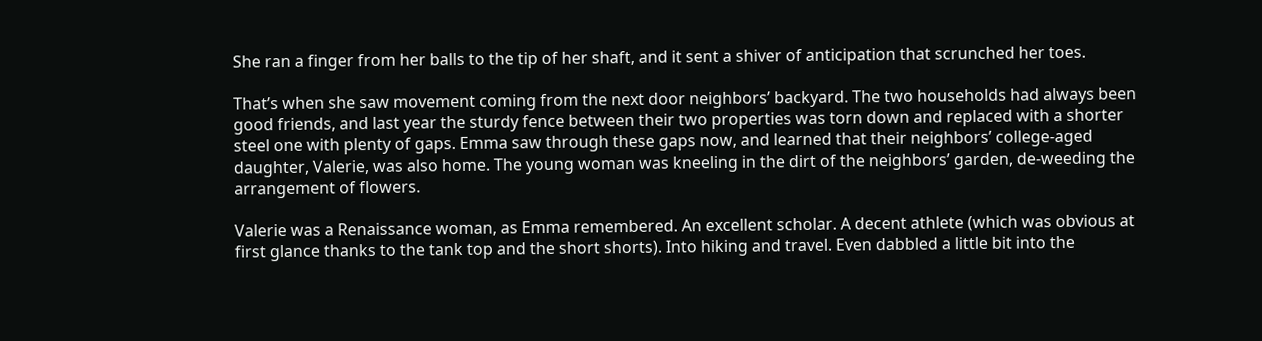She ran a finger from her balls to the tip of her shaft, and it sent a shiver of anticipation that scrunched her toes.

That’s when she saw movement coming from the next door neighbors’ backyard. The two households had always been good friends, and last year the sturdy fence between their two properties was torn down and replaced with a shorter steel one with plenty of gaps. Emma saw through these gaps now, and learned that their neighbors’ college-aged daughter, Valerie, was also home. The young woman was kneeling in the dirt of the neighbors’ garden, de-weeding the arrangement of flowers.

Valerie was a Renaissance woman, as Emma remembered. An excellent scholar. A decent athlete (which was obvious at first glance thanks to the tank top and the short shorts). Into hiking and travel. Even dabbled a little bit into the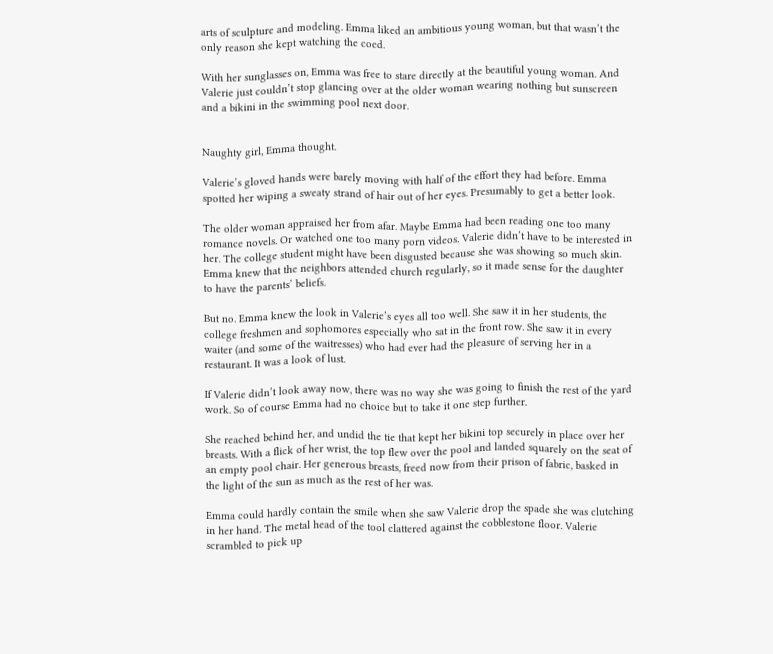arts of sculpture and modeling. Emma liked an ambitious young woman, but that wasn’t the only reason she kept watching the coed.

With her sunglasses on, Emma was free to stare directly at the beautiful young woman. And Valerie just couldn’t stop glancing over at the older woman wearing nothing but sunscreen and a bikini in the swimming pool next door.


Naughty girl, Emma thought.

Valerie’s gloved hands were barely moving with half of the effort they had before. Emma spotted her wiping a sweaty strand of hair out of her eyes. Presumably to get a better look.

The older woman appraised her from afar. Maybe Emma had been reading one too many romance novels. Or watched one too many porn videos. Valerie didn’t have to be interested in her. The college student might have been disgusted because she was showing so much skin. Emma knew that the neighbors attended church regularly, so it made sense for the daughter to have the parents’ beliefs.

But no. Emma knew the look in Valerie’s eyes all too well. She saw it in her students, the college freshmen and sophomores especially who sat in the front row. She saw it in every waiter (and some of the waitresses) who had ever had the pleasure of serving her in a restaurant. It was a look of lust.

If Valerie didn’t look away now, there was no way she was going to finish the rest of the yard work. So of course Emma had no choice but to take it one step further.

She reached behind her, and undid the tie that kept her bikini top securely in place over her breasts. With a flick of her wrist, the top flew over the pool and landed squarely on the seat of an empty pool chair. Her generous breasts, freed now from their prison of fabric, basked in the light of the sun as much as the rest of her was.

Emma could hardly contain the smile when she saw Valerie drop the spade she was clutching in her hand. The metal head of the tool clattered against the cobblestone floor. Valerie scrambled to pick up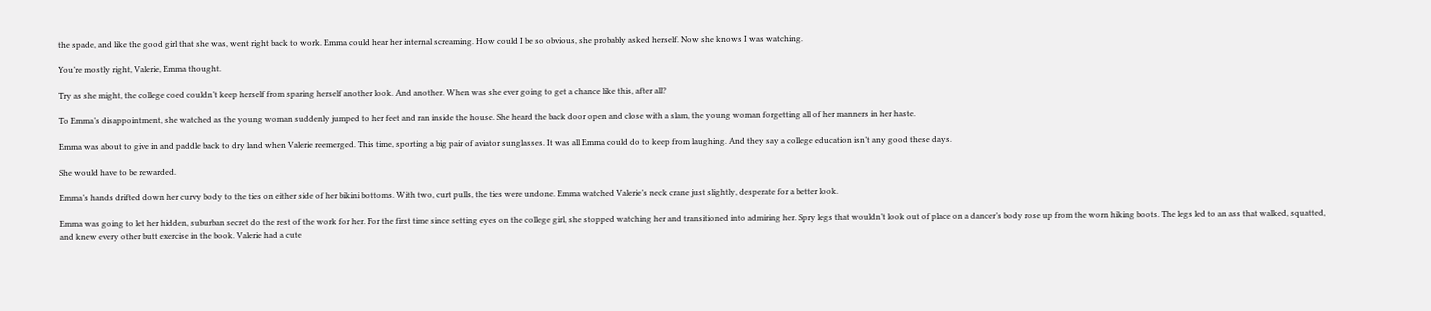the spade, and like the good girl that she was, went right back to work. Emma could hear her internal screaming. How could I be so obvious, she probably asked herself. Now she knows I was watching.

You’re mostly right, Valerie, Emma thought.

Try as she might, the college coed couldn’t keep herself from sparing herself another look. And another. When was she ever going to get a chance like this, after all?

To Emma’s disappointment, she watched as the young woman suddenly jumped to her feet and ran inside the house. She heard the back door open and close with a slam, the young woman forgetting all of her manners in her haste.

Emma was about to give in and paddle back to dry land when Valerie reemerged. This time, sporting a big pair of aviator sunglasses. It was all Emma could do to keep from laughing. And they say a college education isn’t any good these days.

She would have to be rewarded.

Emma’s hands drifted down her curvy body to the ties on either side of her bikini bottoms. With two, curt pulls, the ties were undone. Emma watched Valerie’s neck crane just slightly, desperate for a better look.

Emma was going to let her hidden, suburban secret do the rest of the work for her. For the first time since setting eyes on the college girl, she stopped watching her and transitioned into admiring her. Spry legs that wouldn’t look out of place on a dancer’s body rose up from the worn hiking boots. The legs led to an ass that walked, squatted, and knew every other butt exercise in the book. Valerie had a cute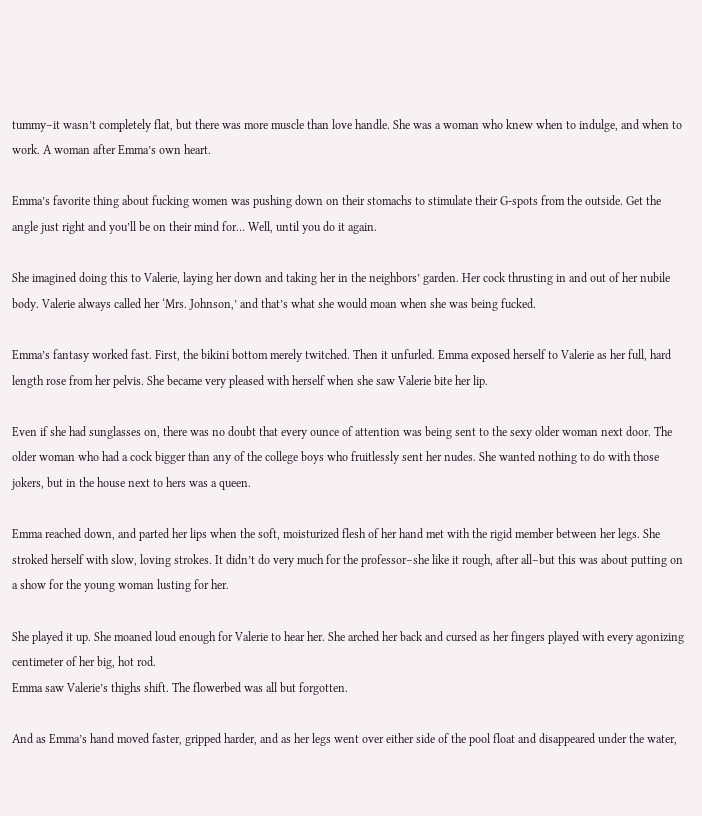tummy–it wasn’t completely flat, but there was more muscle than love handle. She was a woman who knew when to indulge, and when to work. A woman after Emma’s own heart.

Emma’s favorite thing about fucking women was pushing down on their stomachs to stimulate their G-spots from the outside. Get the angle just right and you’ll be on their mind for… Well, until you do it again.

She imagined doing this to Valerie, laying her down and taking her in the neighbors’ garden. Her cock thrusting in and out of her nubile body. Valerie always called her ‘Mrs. Johnson,’ and that’s what she would moan when she was being fucked.

Emma’s fantasy worked fast. First, the bikini bottom merely twitched. Then it unfurled. Emma exposed herself to Valerie as her full, hard length rose from her pelvis. She became very pleased with herself when she saw Valerie bite her lip.

Even if she had sunglasses on, there was no doubt that every ounce of attention was being sent to the sexy older woman next door. The older woman who had a cock bigger than any of the college boys who fruitlessly sent her nudes. She wanted nothing to do with those jokers, but in the house next to hers was a queen.

Emma reached down, and parted her lips when the soft, moisturized flesh of her hand met with the rigid member between her legs. She stroked herself with slow, loving strokes. It didn’t do very much for the professor–she like it rough, after all–but this was about putting on a show for the young woman lusting for her.

She played it up. She moaned loud enough for Valerie to hear her. She arched her back and cursed as her fingers played with every agonizing centimeter of her big, hot rod.
Emma saw Valerie’s thighs shift. The flowerbed was all but forgotten.

And as Emma’s hand moved faster, gripped harder, and as her legs went over either side of the pool float and disappeared under the water,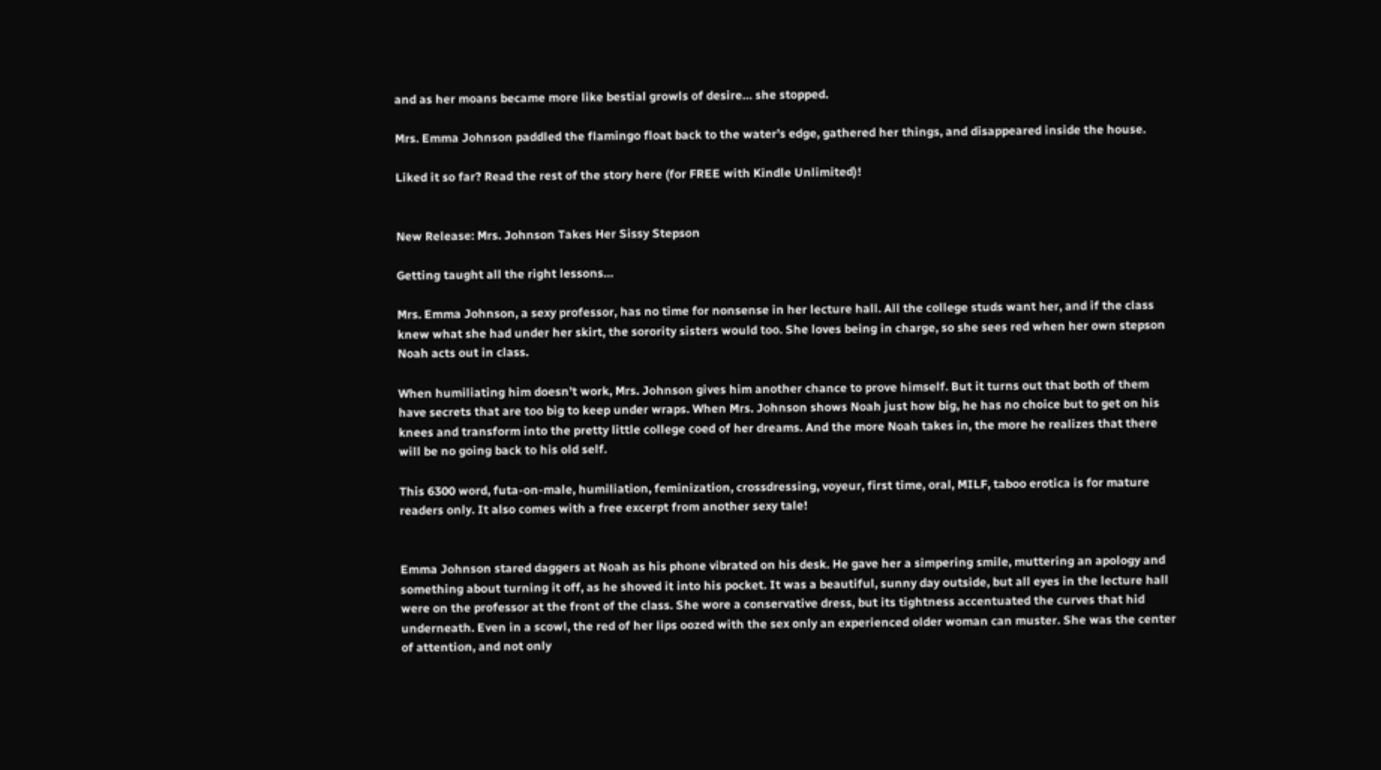and as her moans became more like bestial growls of desire… she stopped.

Mrs. Emma Johnson paddled the flamingo float back to the water’s edge, gathered her things, and disappeared inside the house.

Liked it so far? Read the rest of the story here (for FREE with Kindle Unlimited)!


New Release: Mrs. Johnson Takes Her Sissy Stepson

Getting taught all the right lessons…

Mrs. Emma Johnson, a sexy professor, has no time for nonsense in her lecture hall. All the college studs want her, and if the class knew what she had under her skirt, the sorority sisters would too. She loves being in charge, so she sees red when her own stepson Noah acts out in class.

When humiliating him doesn’t work, Mrs. Johnson gives him another chance to prove himself. But it turns out that both of them have secrets that are too big to keep under wraps. When Mrs. Johnson shows Noah just how big, he has no choice but to get on his knees and transform into the pretty little college coed of her dreams. And the more Noah takes in, the more he realizes that there will be no going back to his old self.

This 6300 word, futa-on-male, humiliation, feminization, crossdressing, voyeur, first time, oral, MILF, taboo erotica is for mature readers only. It also comes with a free excerpt from another sexy tale!


Emma Johnson stared daggers at Noah as his phone vibrated on his desk. He gave her a simpering smile, muttering an apology and something about turning it off, as he shoved it into his pocket. It was a beautiful, sunny day outside, but all eyes in the lecture hall were on the professor at the front of the class. She wore a conservative dress, but its tightness accentuated the curves that hid underneath. Even in a scowl, the red of her lips oozed with the sex only an experienced older woman can muster. She was the center of attention, and not only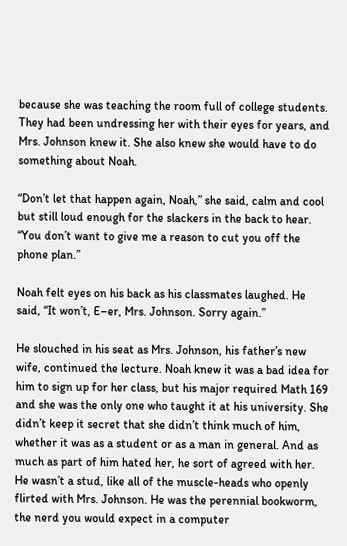because she was teaching the room full of college students. They had been undressing her with their eyes for years, and Mrs. Johnson knew it. She also knew she would have to do something about Noah.

“Don’t let that happen again, Noah,” she said, calm and cool but still loud enough for the slackers in the back to hear. “You don’t want to give me a reason to cut you off the phone plan.”

Noah felt eyes on his back as his classmates laughed. He said, “It won’t, E–er, Mrs. Johnson. Sorry again.”

He slouched in his seat as Mrs. Johnson, his father’s new wife, continued the lecture. Noah knew it was a bad idea for him to sign up for her class, but his major required Math 169 and she was the only one who taught it at his university. She didn’t keep it secret that she didn’t think much of him, whether it was as a student or as a man in general. And as much as part of him hated her, he sort of agreed with her. He wasn’t a stud, like all of the muscle-heads who openly flirted with Mrs. Johnson. He was the perennial bookworm, the nerd you would expect in a computer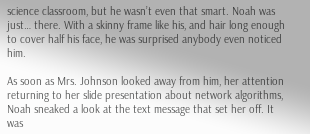science classroom, but he wasn’t even that smart. Noah was just… there. With a skinny frame like his, and hair long enough to cover half his face, he was surprised anybody even noticed him.

As soon as Mrs. Johnson looked away from him, her attention returning to her slide presentation about network algorithms, Noah sneaked a look at the text message that set her off. It was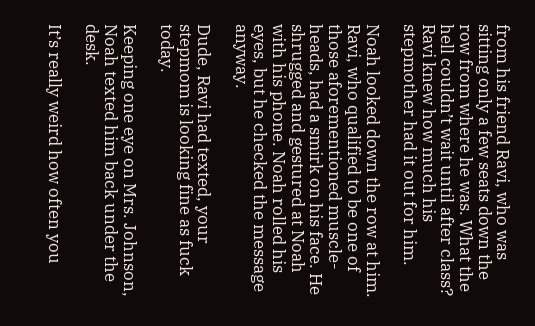from his friend Ravi, who was sitting only a few seats down the row from where he was. What the hell couldn’t wait until after class? Ravi knew how much his stepmother had it out for him.

Noah looked down the row at him. Ravi, who qualified to be one of those aforementioned muscle-heads, had a smirk on his face. He shrugged and gestured at Noah with his phone. Noah rolled his eyes, but he checked the message anyway.

Dude, Ravi had texted, your stepmom is looking fine as fuck today.

Keeping one eye on Mrs. Johnson, Noah texted him back under the desk.

It’s really weird how often you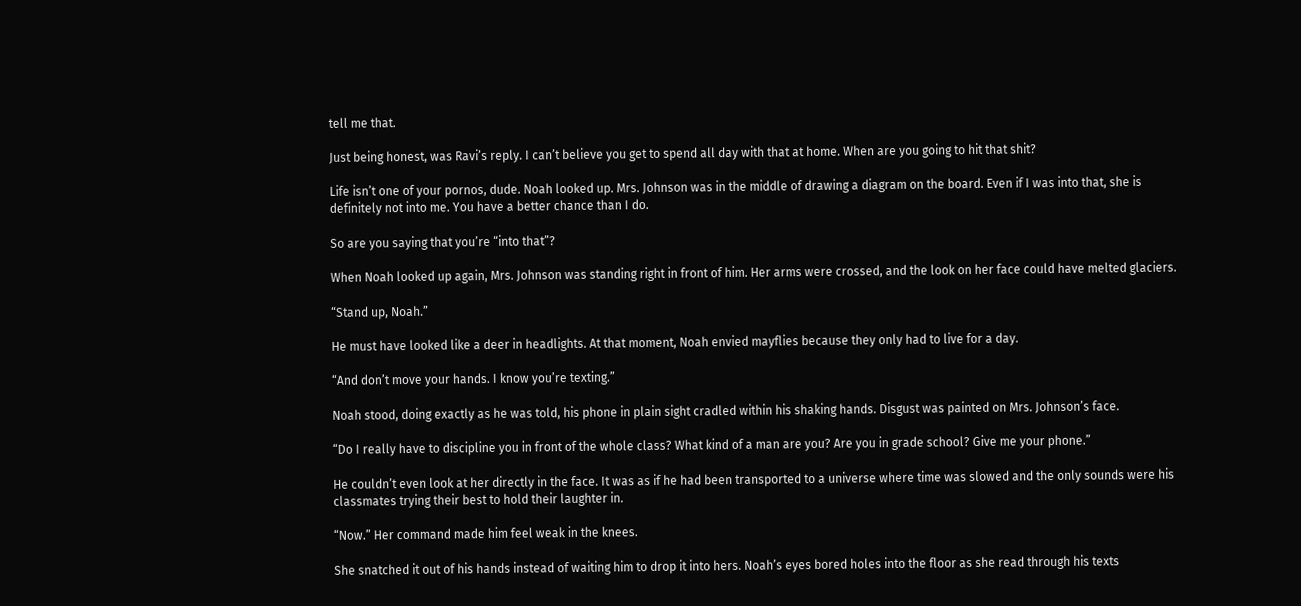tell me that.

Just being honest, was Ravi’s reply. I can’t believe you get to spend all day with that at home. When are you going to hit that shit?

Life isn’t one of your pornos, dude. Noah looked up. Mrs. Johnson was in the middle of drawing a diagram on the board. Even if I was into that, she is definitely not into me. You have a better chance than I do.

So are you saying that you’re “into that”?

When Noah looked up again, Mrs. Johnson was standing right in front of him. Her arms were crossed, and the look on her face could have melted glaciers.

“Stand up, Noah.”

He must have looked like a deer in headlights. At that moment, Noah envied mayflies because they only had to live for a day.

“And don’t move your hands. I know you’re texting.”

Noah stood, doing exactly as he was told, his phone in plain sight cradled within his shaking hands. Disgust was painted on Mrs. Johnson’s face.

“Do I really have to discipline you in front of the whole class? What kind of a man are you? Are you in grade school? Give me your phone.”

He couldn’t even look at her directly in the face. It was as if he had been transported to a universe where time was slowed and the only sounds were his classmates trying their best to hold their laughter in.

“Now.” Her command made him feel weak in the knees.

She snatched it out of his hands instead of waiting him to drop it into hers. Noah’s eyes bored holes into the floor as she read through his texts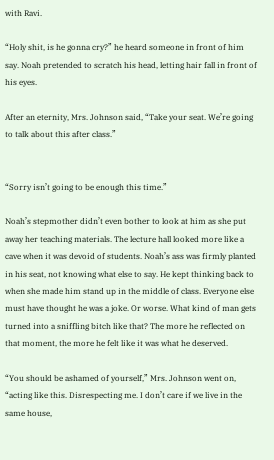with Ravi.

“Holy shit, is he gonna cry?” he heard someone in front of him say. Noah pretended to scratch his head, letting hair fall in front of his eyes.

After an eternity, Mrs. Johnson said, “Take your seat. We’re going to talk about this after class.”


“Sorry isn’t going to be enough this time.”

Noah’s stepmother didn’t even bother to look at him as she put away her teaching materials. The lecture hall looked more like a cave when it was devoid of students. Noah’s ass was firmly planted in his seat, not knowing what else to say. He kept thinking back to when she made him stand up in the middle of class. Everyone else must have thought he was a joke. Or worse. What kind of man gets turned into a sniffling bitch like that? The more he reflected on that moment, the more he felt like it was what he deserved.

“You should be ashamed of yourself,” Mrs. Johnson went on, “acting like this. Disrespecting me. I don’t care if we live in the same house,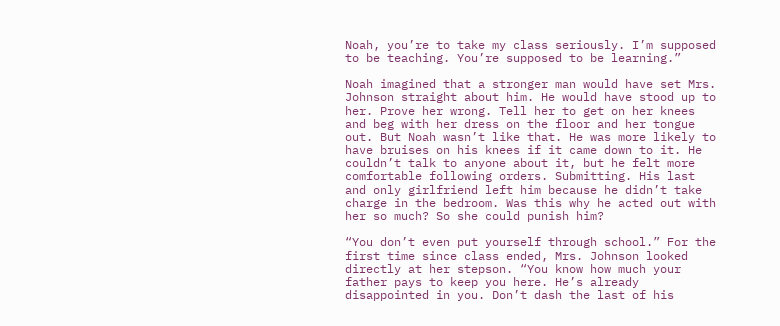Noah, you’re to take my class seriously. I’m supposed to be teaching. You’re supposed to be learning.”

Noah imagined that a stronger man would have set Mrs. Johnson straight about him. He would have stood up to her. Prove her wrong. Tell her to get on her knees and beg with her dress on the floor and her tongue out. But Noah wasn’t like that. He was more likely to have bruises on his knees if it came down to it. He couldn’t talk to anyone about it, but he felt more comfortable following orders. Submitting. His last and only girlfriend left him because he didn’t take charge in the bedroom. Was this why he acted out with her so much? So she could punish him?

“You don’t even put yourself through school.” For the first time since class ended, Mrs. Johnson looked directly at her stepson. “You know how much your father pays to keep you here. He’s already disappointed in you. Don’t dash the last of his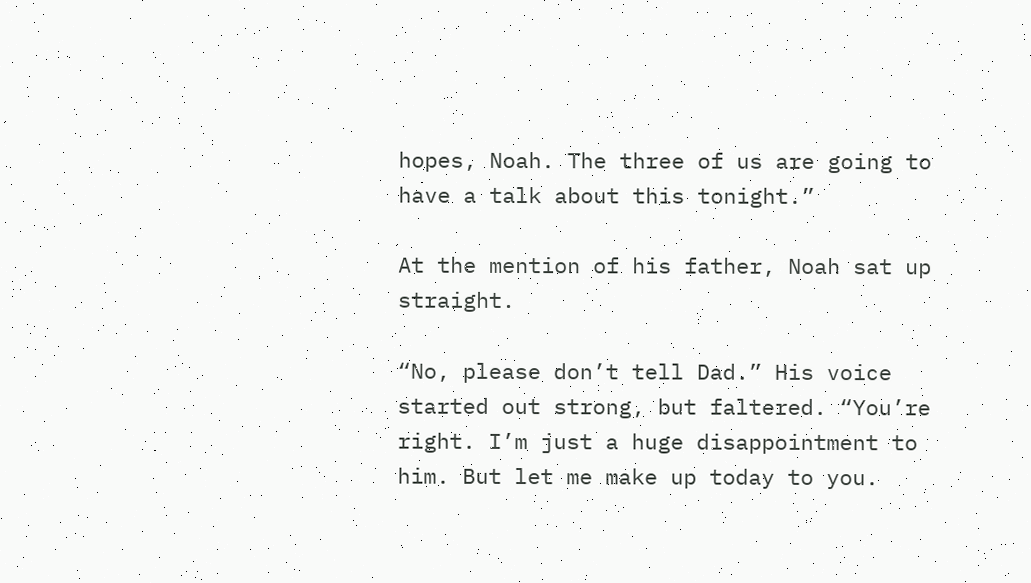hopes, Noah. The three of us are going to have a talk about this tonight.”

At the mention of his father, Noah sat up straight.

“No, please don’t tell Dad.” His voice started out strong, but faltered. “You’re right. I’m just a huge disappointment to him. But let me make up today to you.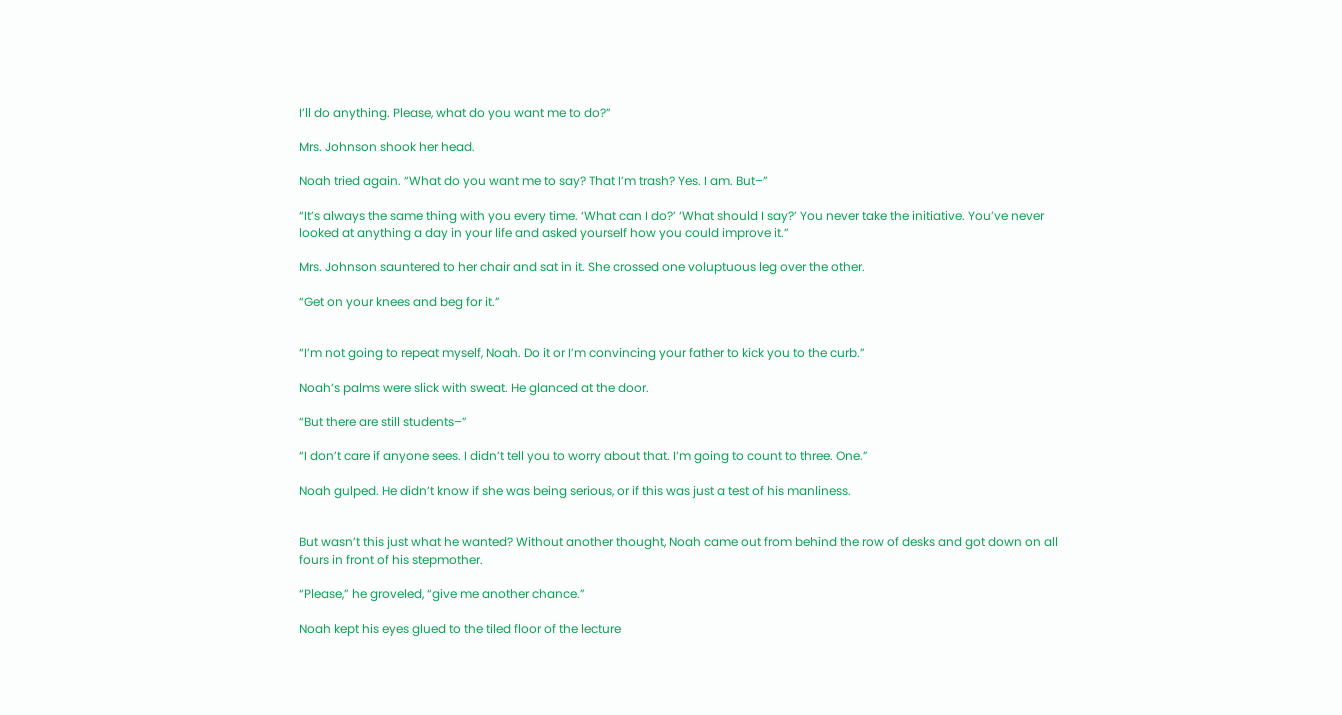I’ll do anything. Please, what do you want me to do?”

Mrs. Johnson shook her head.

Noah tried again. “What do you want me to say? That I’m trash? Yes. I am. But–”

“It’s always the same thing with you every time. ‘What can I do?’ ‘What should I say?’ You never take the initiative. You’ve never looked at anything a day in your life and asked yourself how you could improve it.”

Mrs. Johnson sauntered to her chair and sat in it. She crossed one voluptuous leg over the other.

“Get on your knees and beg for it.”


“I’m not going to repeat myself, Noah. Do it or I’m convincing your father to kick you to the curb.”

Noah’s palms were slick with sweat. He glanced at the door.

“But there are still students–”

“I don’t care if anyone sees. I didn’t tell you to worry about that. I’m going to count to three. One.”

Noah gulped. He didn’t know if she was being serious, or if this was just a test of his manliness.


But wasn’t this just what he wanted? Without another thought, Noah came out from behind the row of desks and got down on all fours in front of his stepmother.

“Please,” he groveled, “give me another chance.”

Noah kept his eyes glued to the tiled floor of the lecture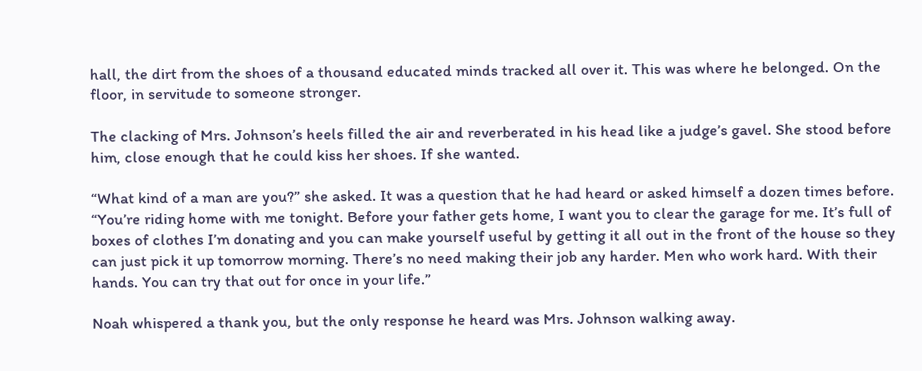hall, the dirt from the shoes of a thousand educated minds tracked all over it. This was where he belonged. On the floor, in servitude to someone stronger.

The clacking of Mrs. Johnson’s heels filled the air and reverberated in his head like a judge’s gavel. She stood before him, close enough that he could kiss her shoes. If she wanted.

“What kind of a man are you?” she asked. It was a question that he had heard or asked himself a dozen times before. “You’re riding home with me tonight. Before your father gets home, I want you to clear the garage for me. It’s full of boxes of clothes I’m donating and you can make yourself useful by getting it all out in the front of the house so they can just pick it up tomorrow morning. There’s no need making their job any harder. Men who work hard. With their hands. You can try that out for once in your life.”

Noah whispered a thank you, but the only response he heard was Mrs. Johnson walking away.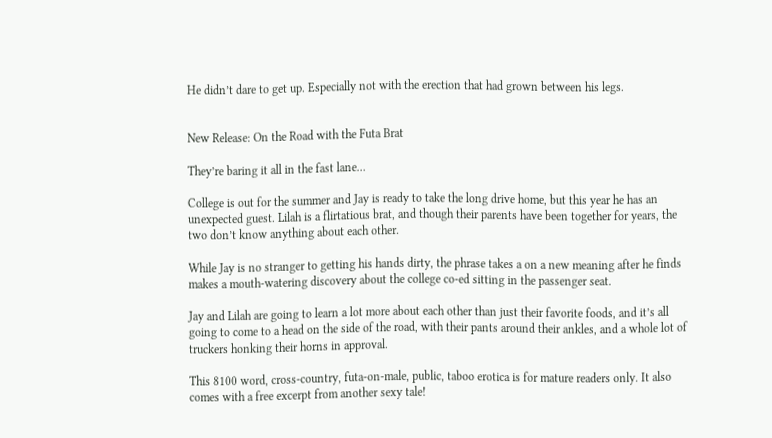He didn’t dare to get up. Especially not with the erection that had grown between his legs.


New Release: On the Road with the Futa Brat

They’re baring it all in the fast lane…

College is out for the summer and Jay is ready to take the long drive home, but this year he has an unexpected guest. Lilah is a flirtatious brat, and though their parents have been together for years, the two don’t know anything about each other.

While Jay is no stranger to getting his hands dirty, the phrase takes a on a new meaning after he finds makes a mouth-watering discovery about the college co-ed sitting in the passenger seat.

Jay and Lilah are going to learn a lot more about each other than just their favorite foods, and it’s all going to come to a head on the side of the road, with their pants around their ankles, and a whole lot of truckers honking their horns in approval.

This 8100 word, cross-country, futa-on-male, public, taboo erotica is for mature readers only. It also comes with a free excerpt from another sexy tale!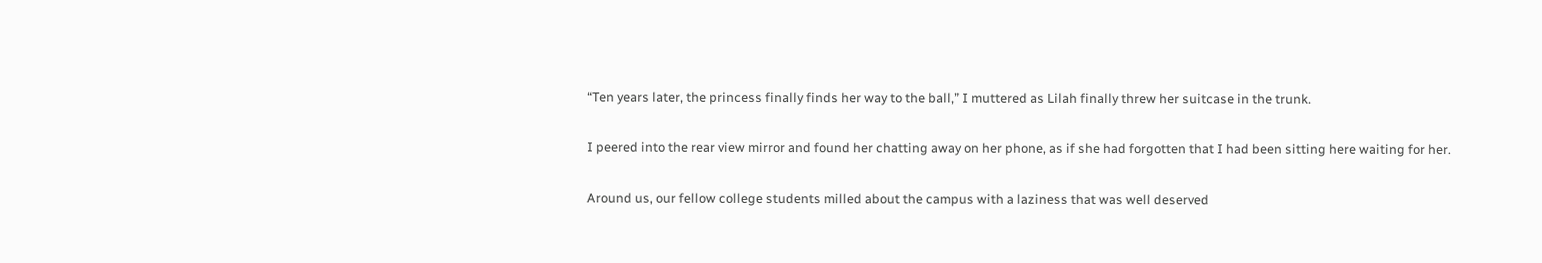“Ten years later, the princess finally finds her way to the ball,” I muttered as Lilah finally threw her suitcase in the trunk.

I peered into the rear view mirror and found her chatting away on her phone, as if she had forgotten that I had been sitting here waiting for her.

Around us, our fellow college students milled about the campus with a laziness that was well deserved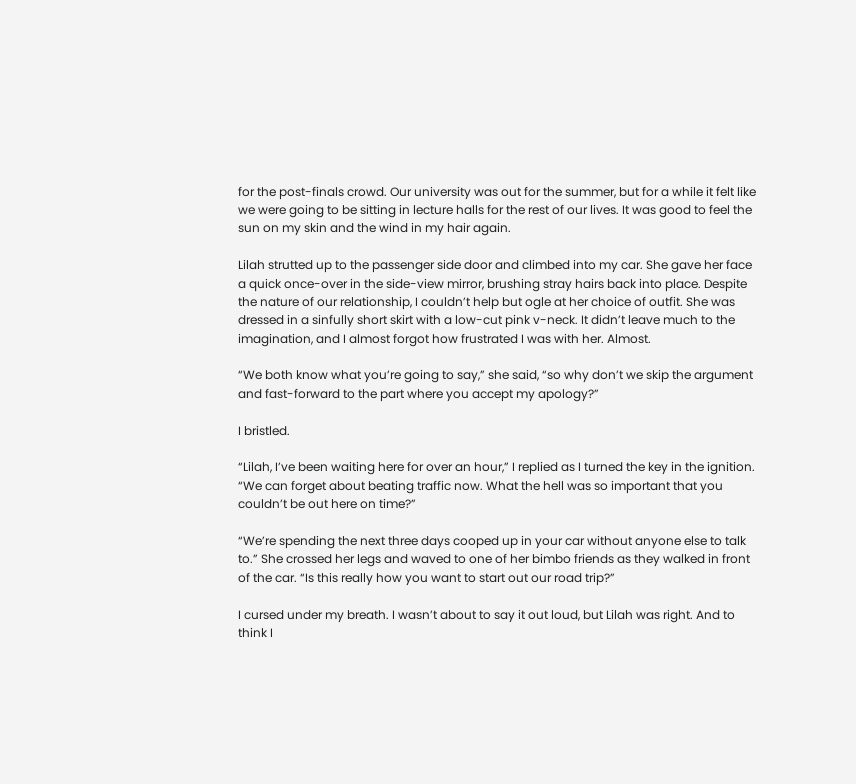for the post-finals crowd. Our university was out for the summer, but for a while it felt like we were going to be sitting in lecture halls for the rest of our lives. It was good to feel the sun on my skin and the wind in my hair again.

Lilah strutted up to the passenger side door and climbed into my car. She gave her face a quick once-over in the side-view mirror, brushing stray hairs back into place. Despite the nature of our relationship, I couldn’t help but ogle at her choice of outfit. She was dressed in a sinfully short skirt with a low-cut pink v-neck. It didn’t leave much to the imagination, and I almost forgot how frustrated I was with her. Almost.

“We both know what you’re going to say,” she said, “so why don’t we skip the argument and fast-forward to the part where you accept my apology?”

I bristled.

“Lilah, I’ve been waiting here for over an hour,” I replied as I turned the key in the ignition. “We can forget about beating traffic now. What the hell was so important that you couldn’t be out here on time?”

“We’re spending the next three days cooped up in your car without anyone else to talk to.” She crossed her legs and waved to one of her bimbo friends as they walked in front of the car. “Is this really how you want to start out our road trip?”

I cursed under my breath. I wasn’t about to say it out loud, but Lilah was right. And to think I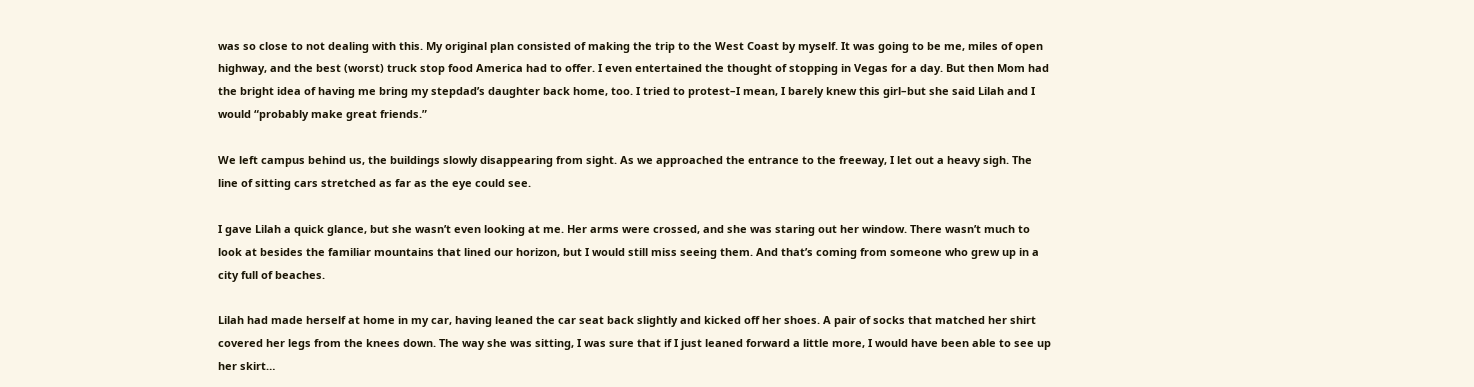was so close to not dealing with this. My original plan consisted of making the trip to the West Coast by myself. It was going to be me, miles of open highway, and the best (worst) truck stop food America had to offer. I even entertained the thought of stopping in Vegas for a day. But then Mom had the bright idea of having me bring my stepdad’s daughter back home, too. I tried to protest–I mean, I barely knew this girl–but she said Lilah and I would “probably make great friends.”

We left campus behind us, the buildings slowly disappearing from sight. As we approached the entrance to the freeway, I let out a heavy sigh. The line of sitting cars stretched as far as the eye could see.

I gave Lilah a quick glance, but she wasn’t even looking at me. Her arms were crossed, and she was staring out her window. There wasn’t much to look at besides the familiar mountains that lined our horizon, but I would still miss seeing them. And that’s coming from someone who grew up in a city full of beaches.

Lilah had made herself at home in my car, having leaned the car seat back slightly and kicked off her shoes. A pair of socks that matched her shirt covered her legs from the knees down. The way she was sitting, I was sure that if I just leaned forward a little more, I would have been able to see up her skirt…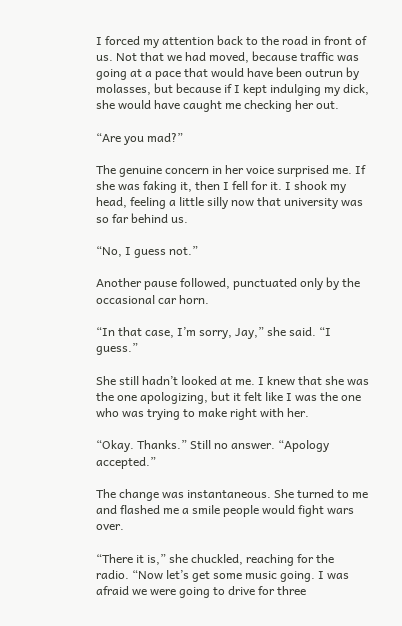I forced my attention back to the road in front of us. Not that we had moved, because traffic was going at a pace that would have been outrun by molasses, but because if I kept indulging my dick, she would have caught me checking her out.

“Are you mad?”

The genuine concern in her voice surprised me. If she was faking it, then I fell for it. I shook my head, feeling a little silly now that university was so far behind us.

“No, I guess not.”

Another pause followed, punctuated only by the occasional car horn.

“In that case, I’m sorry, Jay,” she said. “I guess.”

She still hadn’t looked at me. I knew that she was the one apologizing, but it felt like I was the one who was trying to make right with her.

“Okay. Thanks.” Still no answer. “Apology accepted.”

The change was instantaneous. She turned to me and flashed me a smile people would fight wars over.

“There it is,” she chuckled, reaching for the radio. “Now let’s get some music going. I was afraid we were going to drive for three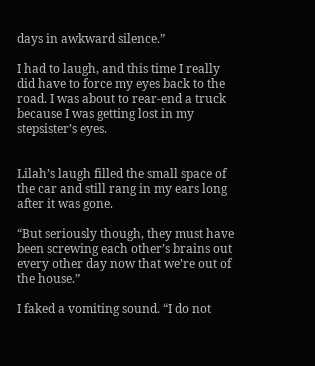days in awkward silence.”

I had to laugh, and this time I really did have to force my eyes back to the road. I was about to rear-end a truck because I was getting lost in my stepsister’s eyes.


Lilah’s laugh filled the small space of the car and still rang in my ears long after it was gone.

“But seriously though, they must have been screwing each other’s brains out every other day now that we’re out of the house.”

I faked a vomiting sound. “I do not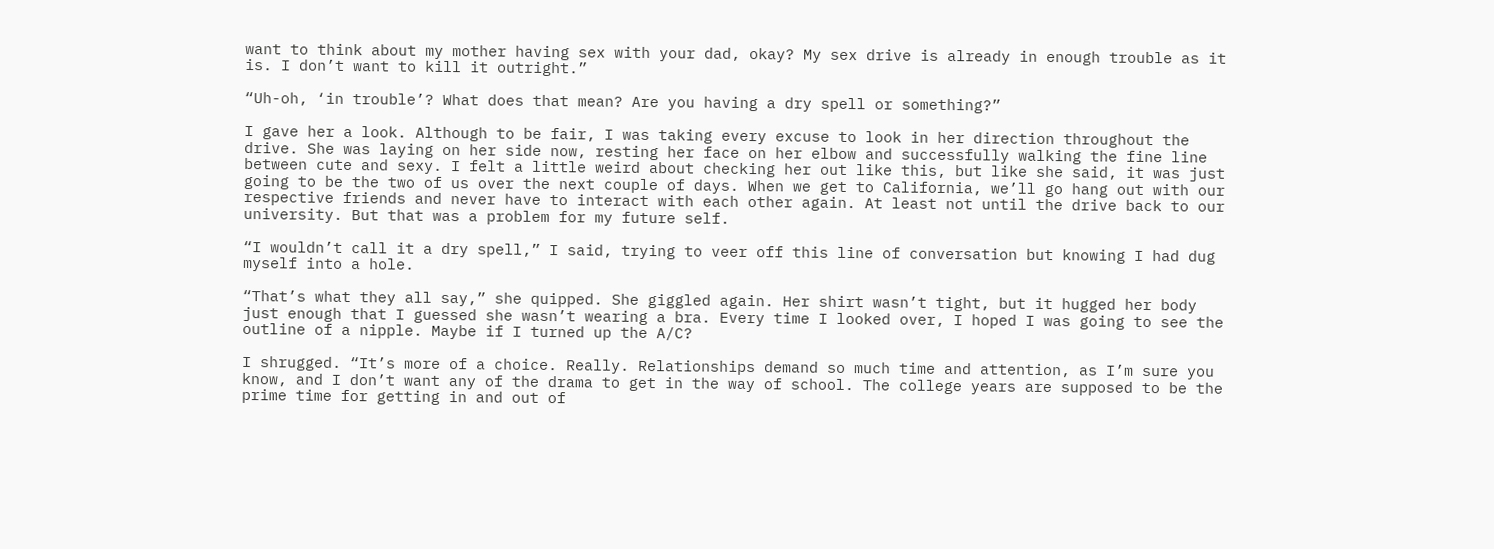want to think about my mother having sex with your dad, okay? My sex drive is already in enough trouble as it is. I don’t want to kill it outright.”

“Uh-oh, ‘in trouble’? What does that mean? Are you having a dry spell or something?”

I gave her a look. Although to be fair, I was taking every excuse to look in her direction throughout the drive. She was laying on her side now, resting her face on her elbow and successfully walking the fine line between cute and sexy. I felt a little weird about checking her out like this, but like she said, it was just going to be the two of us over the next couple of days. When we get to California, we’ll go hang out with our respective friends and never have to interact with each other again. At least not until the drive back to our university. But that was a problem for my future self.

“I wouldn’t call it a dry spell,” I said, trying to veer off this line of conversation but knowing I had dug myself into a hole.

“That’s what they all say,” she quipped. She giggled again. Her shirt wasn’t tight, but it hugged her body just enough that I guessed she wasn’t wearing a bra. Every time I looked over, I hoped I was going to see the outline of a nipple. Maybe if I turned up the A/C?

I shrugged. “It’s more of a choice. Really. Relationships demand so much time and attention, as I’m sure you know, and I don’t want any of the drama to get in the way of school. The college years are supposed to be the prime time for getting in and out of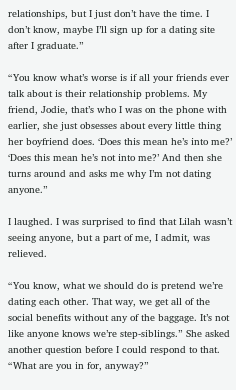relationships, but I just don’t have the time. I don’t know, maybe I’ll sign up for a dating site after I graduate.”

“You know what’s worse is if all your friends ever talk about is their relationship problems. My friend, Jodie, that’s who I was on the phone with earlier, she just obsesses about every little thing her boyfriend does. ‘Does this mean he’s into me?’ ‘Does this mean he’s not into me?’ And then she turns around and asks me why I’m not dating anyone.”

I laughed. I was surprised to find that Lilah wasn’t seeing anyone, but a part of me, I admit, was relieved.

“You know, what we should do is pretend we’re dating each other. That way, we get all of the social benefits without any of the baggage. It’s not like anyone knows we’re step-siblings.” She asked another question before I could respond to that. “What are you in for, anyway?”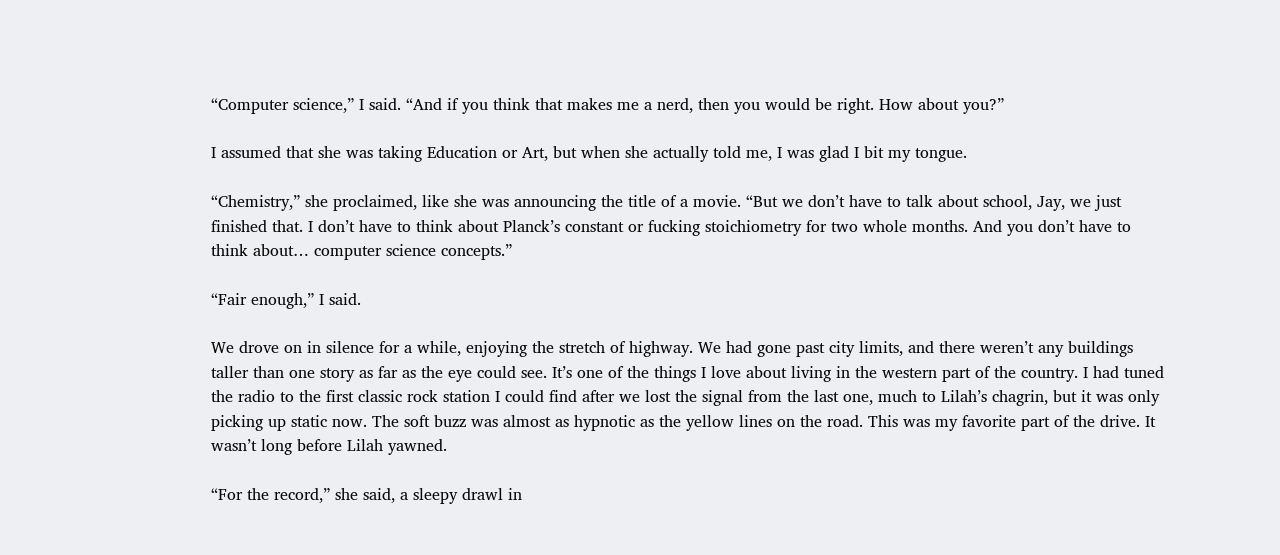“Computer science,” I said. “And if you think that makes me a nerd, then you would be right. How about you?”

I assumed that she was taking Education or Art, but when she actually told me, I was glad I bit my tongue.

“Chemistry,” she proclaimed, like she was announcing the title of a movie. “But we don’t have to talk about school, Jay, we just finished that. I don’t have to think about Planck’s constant or fucking stoichiometry for two whole months. And you don’t have to think about… computer science concepts.”

“Fair enough,” I said.

We drove on in silence for a while, enjoying the stretch of highway. We had gone past city limits, and there weren’t any buildings taller than one story as far as the eye could see. It’s one of the things I love about living in the western part of the country. I had tuned the radio to the first classic rock station I could find after we lost the signal from the last one, much to Lilah’s chagrin, but it was only picking up static now. The soft buzz was almost as hypnotic as the yellow lines on the road. This was my favorite part of the drive. It wasn’t long before Lilah yawned.

“For the record,” she said, a sleepy drawl in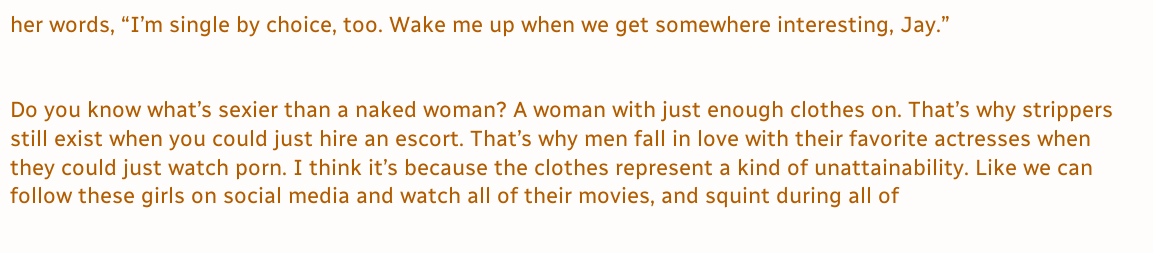her words, “I’m single by choice, too. Wake me up when we get somewhere interesting, Jay.”


Do you know what’s sexier than a naked woman? A woman with just enough clothes on. That’s why strippers still exist when you could just hire an escort. That’s why men fall in love with their favorite actresses when they could just watch porn. I think it’s because the clothes represent a kind of unattainability. Like we can follow these girls on social media and watch all of their movies, and squint during all of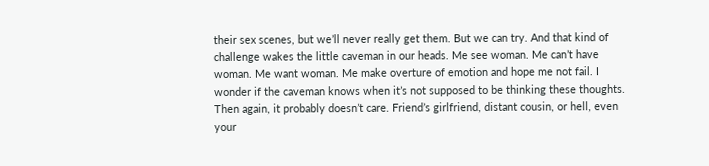their sex scenes, but we’ll never really get them. But we can try. And that kind of challenge wakes the little caveman in our heads. Me see woman. Me can’t have woman. Me want woman. Me make overture of emotion and hope me not fail. I wonder if the caveman knows when it’s not supposed to be thinking these thoughts. Then again, it probably doesn’t care. Friend’s girlfriend, distant cousin, or hell, even your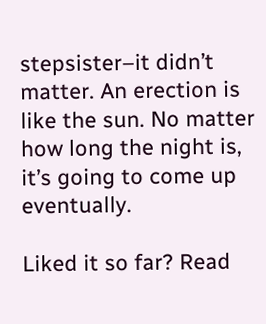stepsister–it didn’t matter. An erection is like the sun. No matter how long the night is, it’s going to come up eventually.

Liked it so far? Read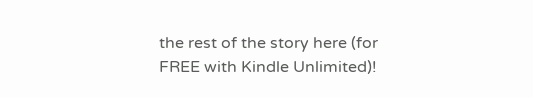the rest of the story here (for FREE with Kindle Unlimited)!